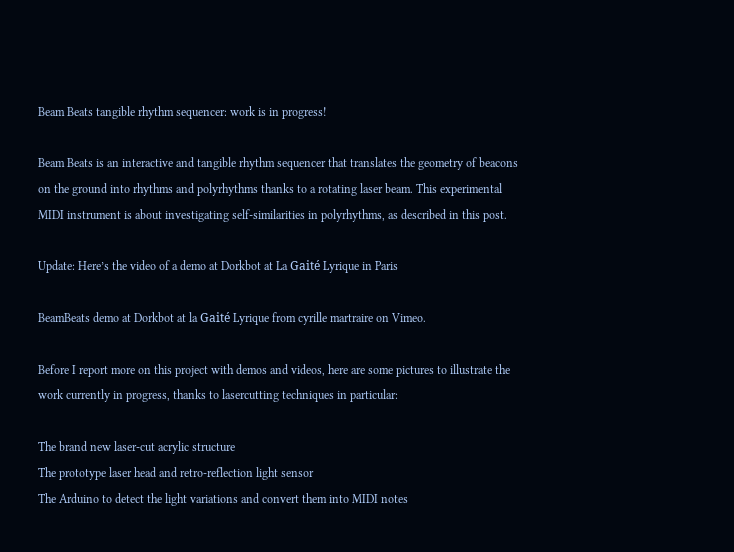Beam Beats tangible rhythm sequencer: work is in progress!

Beam Beats is an interactive and tangible rhythm sequencer that translates the geometry of beacons on the ground into rhythms and polyrhythms thanks to a rotating laser beam. This experimental MIDI instrument is about investigating self-similarities in polyrhythms, as described in this post.

Update: Here’s the video of a demo at Dorkbot at La Gaité Lyrique in Paris

BeamBeats demo at Dorkbot at la Gaité Lyrique from cyrille martraire on Vimeo.

Before I report more on this project with demos and videos, here are some pictures to illustrate the work currently in progress, thanks to lasercutting techniques in particular:

The brand new laser-cut acrylic structure
The prototype laser head and retro-reflection light sensor
The Arduino to detect the light variations and convert them into MIDI notes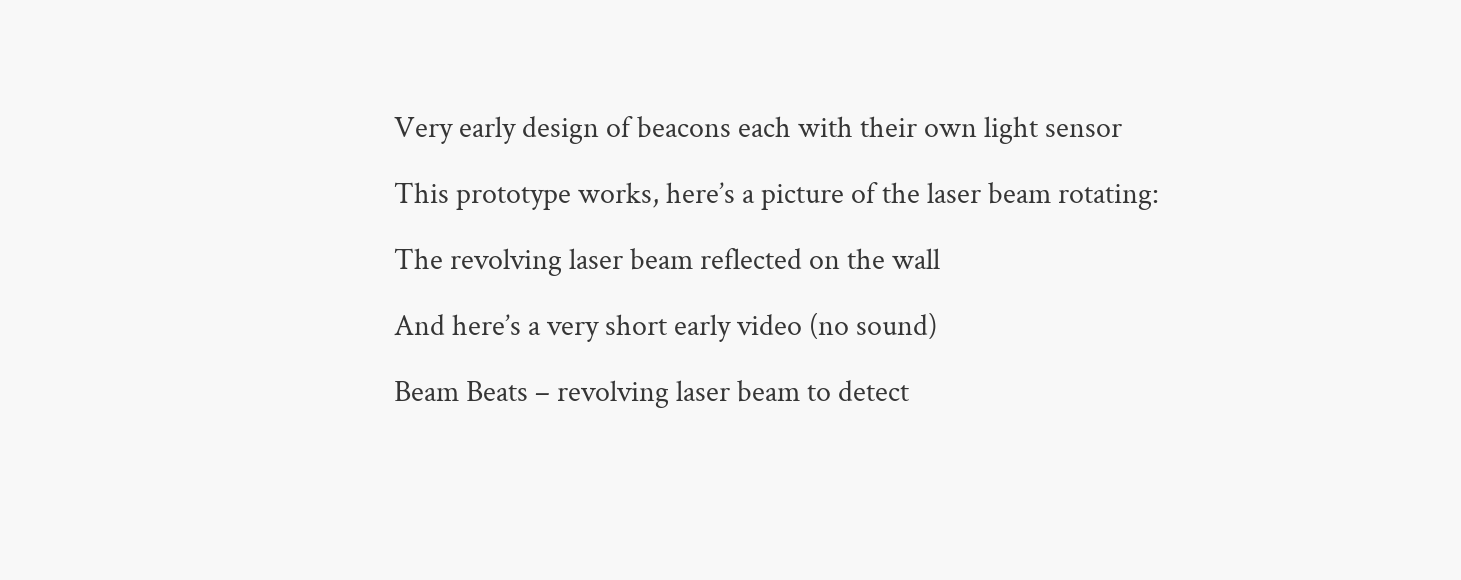Very early design of beacons each with their own light sensor

This prototype works, here’s a picture of the laser beam rotating:

The revolving laser beam reflected on the wall

And here’s a very short early video (no sound)

Beam Beats – revolving laser beam to detect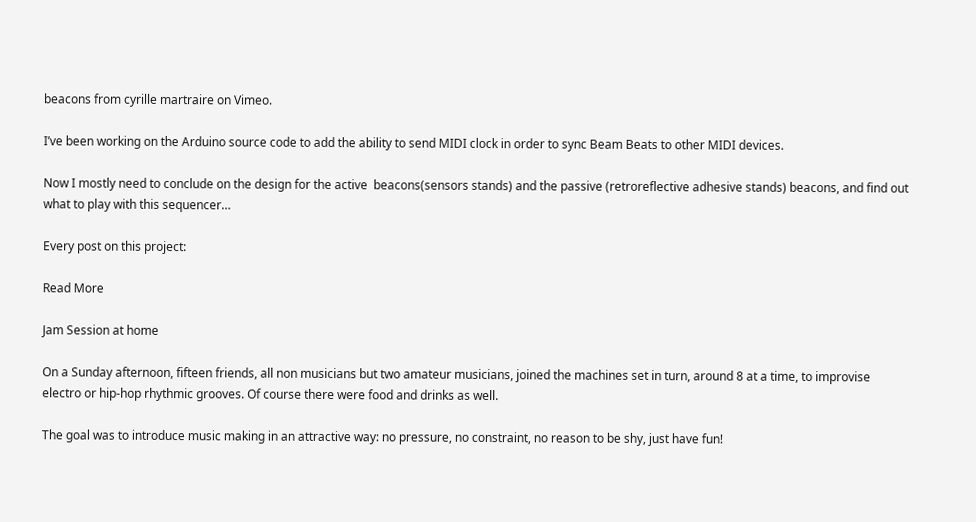beacons from cyrille martraire on Vimeo.

I’ve been working on the Arduino source code to add the ability to send MIDI clock in order to sync Beam Beats to other MIDI devices.

Now I mostly need to conclude on the design for the active  beacons(sensors stands) and the passive (retroreflective adhesive stands) beacons, and find out what to play with this sequencer…

Every post on this project:

Read More

Jam Session at home

On a Sunday afternoon, fifteen friends, all non musicians but two amateur musicians, joined the machines set in turn, around 8 at a time, to improvise electro or hip-hop rhythmic grooves. Of course there were food and drinks as well.

The goal was to introduce music making in an attractive way: no pressure, no constraint, no reason to be shy, just have fun!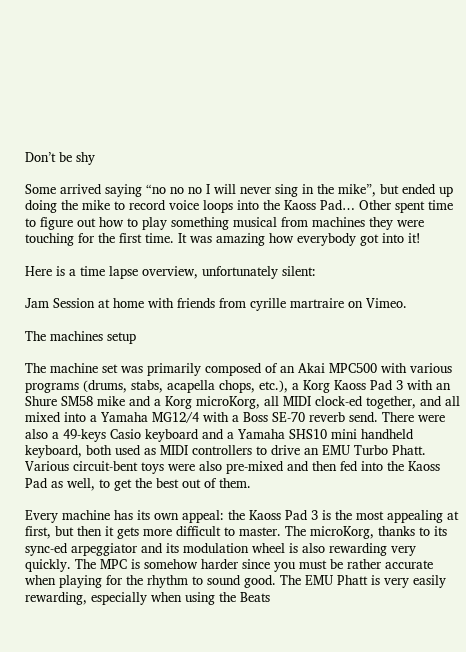Don’t be shy

Some arrived saying “no no no I will never sing in the mike”, but ended up doing the mike to record voice loops into the Kaoss Pad… Other spent time to figure out how to play something musical from machines they were touching for the first time. It was amazing how everybody got into it!

Here is a time lapse overview, unfortunately silent:

Jam Session at home with friends from cyrille martraire on Vimeo.

The machines setup

The machine set was primarily composed of an Akai MPC500 with various programs (drums, stabs, acapella chops, etc.), a Korg Kaoss Pad 3 with an Shure SM58 mike and a Korg microKorg, all MIDI clock-ed together, and all mixed into a Yamaha MG12/4 with a Boss SE-70 reverb send. There were also a 49-keys Casio keyboard and a Yamaha SHS10 mini handheld keyboard, both used as MIDI controllers to drive an EMU Turbo Phatt. Various circuit-bent toys were also pre-mixed and then fed into the Kaoss Pad as well, to get the best out of them.

Every machine has its own appeal: the Kaoss Pad 3 is the most appealing at first, but then it gets more difficult to master. The microKorg, thanks to its sync-ed arpeggiator and its modulation wheel is also rewarding very quickly. The MPC is somehow harder since you must be rather accurate when playing for the rhythm to sound good. The EMU Phatt is very easily rewarding, especially when using the Beats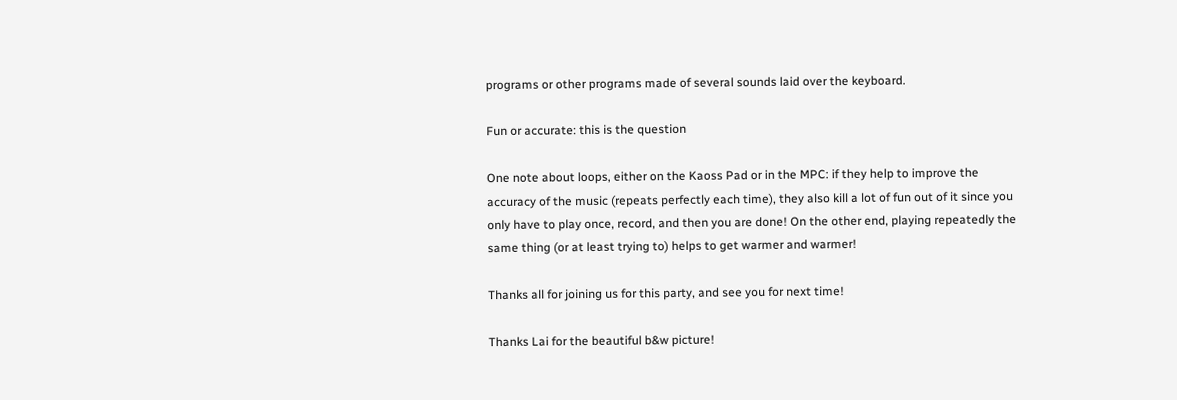programs or other programs made of several sounds laid over the keyboard.

Fun or accurate: this is the question

One note about loops, either on the Kaoss Pad or in the MPC: if they help to improve the accuracy of the music (repeats perfectly each time), they also kill a lot of fun out of it since you only have to play once, record, and then you are done! On the other end, playing repeatedly the same thing (or at least trying to) helps to get warmer and warmer!

Thanks all for joining us for this party, and see you for next time!

Thanks Lai for the beautiful b&w picture!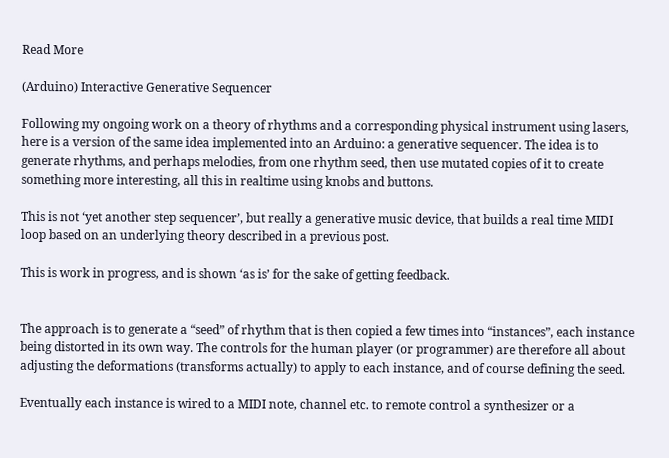Read More

(Arduino) Interactive Generative Sequencer

Following my ongoing work on a theory of rhythms and a corresponding physical instrument using lasers, here is a version of the same idea implemented into an Arduino: a generative sequencer. The idea is to generate rhythms, and perhaps melodies, from one rhythm seed, then use mutated copies of it to create something more interesting, all this in realtime using knobs and buttons.

This is not ‘yet another step sequencer’, but really a generative music device, that builds a real time MIDI loop based on an underlying theory described in a previous post.

This is work in progress, and is shown ‘as is’ for the sake of getting feedback.


The approach is to generate a “seed” of rhythm that is then copied a few times into “instances”, each instance being distorted in its own way. The controls for the human player (or programmer) are therefore all about adjusting the deformations (transforms actually) to apply to each instance, and of course defining the seed.

Eventually each instance is wired to a MIDI note, channel etc. to remote control a synthesizer or a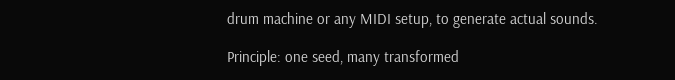drum machine or any MIDI setup, to generate actual sounds.

Principle: one seed, many transformed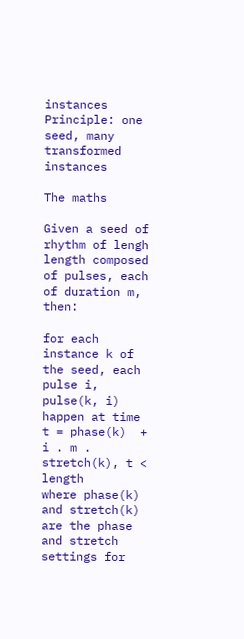instances
Principle: one seed, many transformed instances

The maths

Given a seed of rhythm of lengh length composed of pulses, each of duration m, then:

for each instance k of the seed, each pulse i,
pulse(k, i) happen at time t = phase(k)  + i . m . stretch(k), t < length
where phase(k) and stretch(k) are the phase and stretch settings for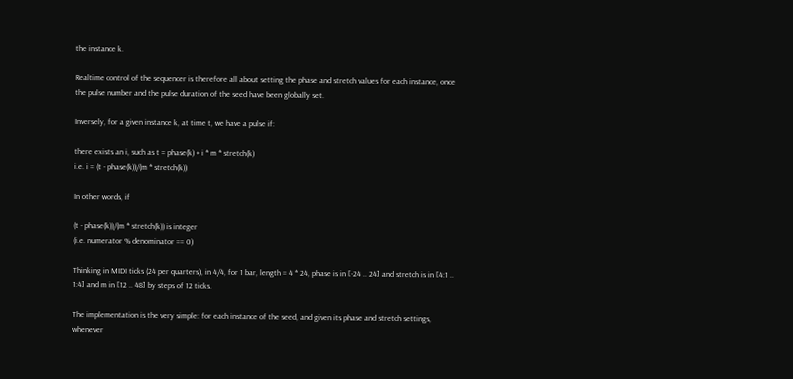the instance k.

Realtime control of the sequencer is therefore all about setting the phase and stretch values for each instance, once the pulse number and the pulse duration of the seed have been globally set.

Inversely, for a given instance k, at time t, we have a pulse if:

there exists an i, such as t = phase(k) + i * m * stretch(k)
i.e. i = (t - phase(k))/(m * stretch(k))

In other words, if

(t - phase(k))/(m * stretch(k)) is integer
(i.e. numerator % denominator == 0)

Thinking in MIDI ticks (24 per quarters), in 4/4, for 1 bar, length = 4 * 24, phase is in [-24 .. 24] and stretch is in [4:1 .. 1:4] and m in [12 .. 48] by steps of 12 ticks.

The implementation is the very simple: for each instance of the seed, and given its phase and stretch settings, whenever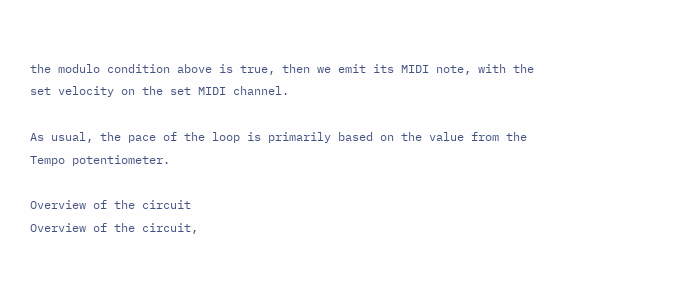the modulo condition above is true, then we emit its MIDI note, with the set velocity on the set MIDI channel.

As usual, the pace of the loop is primarily based on the value from the Tempo potentiometer.

Overview of the circuit
Overview of the circuit,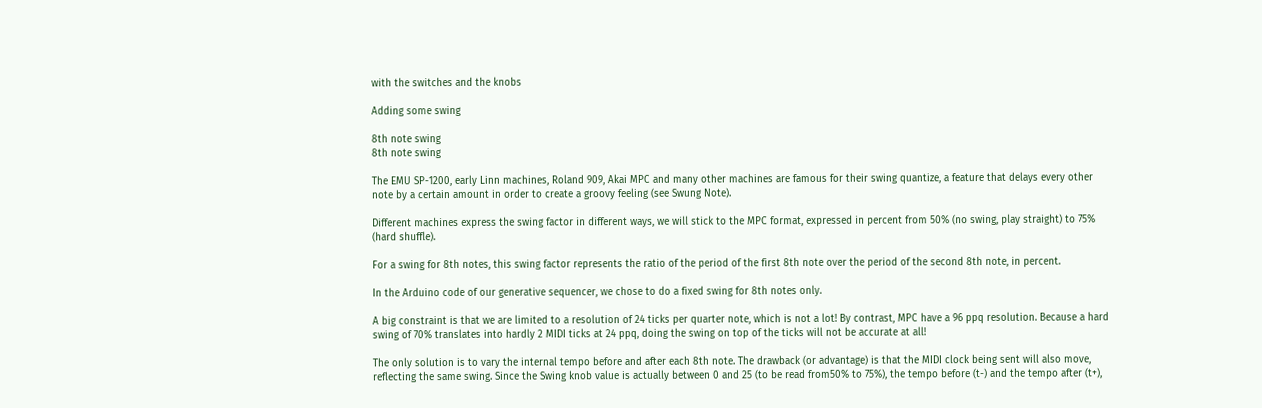with the switches and the knobs

Adding some swing

8th note swing
8th note swing

The EMU SP-1200, early Linn machines, Roland 909, Akai MPC and many other machines are famous for their swing quantize, a feature that delays every other note by a certain amount in order to create a groovy feeling (see Swung Note).

Different machines express the swing factor in different ways, we will stick to the MPC format, expressed in percent from 50% (no swing, play straight) to 75% (hard shuffle).

For a swing for 8th notes, this swing factor represents the ratio of the period of the first 8th note over the period of the second 8th note, in percent.

In the Arduino code of our generative sequencer, we chose to do a fixed swing for 8th notes only.

A big constraint is that we are limited to a resolution of 24 ticks per quarter note, which is not a lot! By contrast, MPC have a 96 ppq resolution. Because a hard swing of 70% translates into hardly 2 MIDI ticks at 24 ppq, doing the swing on top of the ticks will not be accurate at all!

The only solution is to vary the internal tempo before and after each 8th note. The drawback (or advantage) is that the MIDI clock being sent will also move, reflecting the same swing. Since the Swing knob value is actually between 0 and 25 (to be read from50% to 75%), the tempo before (t-) and the tempo after (t+),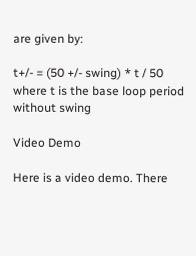are given by:

t+/- = (50 +/- swing) * t / 50
where t is the base loop period without swing

Video Demo

Here is a video demo. There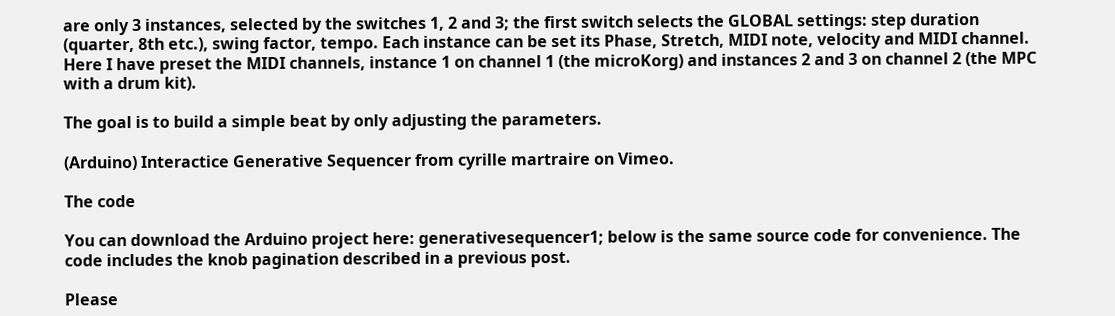are only 3 instances, selected by the switches 1, 2 and 3; the first switch selects the GLOBAL settings: step duration (quarter, 8th etc.), swing factor, tempo. Each instance can be set its Phase, Stretch, MIDI note, velocity and MIDI channel. Here I have preset the MIDI channels, instance 1 on channel 1 (the microKorg) and instances 2 and 3 on channel 2 (the MPC with a drum kit).

The goal is to build a simple beat by only adjusting the parameters.

(Arduino) Interactice Generative Sequencer from cyrille martraire on Vimeo.

The code

You can download the Arduino project here: generativesequencer1; below is the same source code for convenience. The code includes the knob pagination described in a previous post.

Please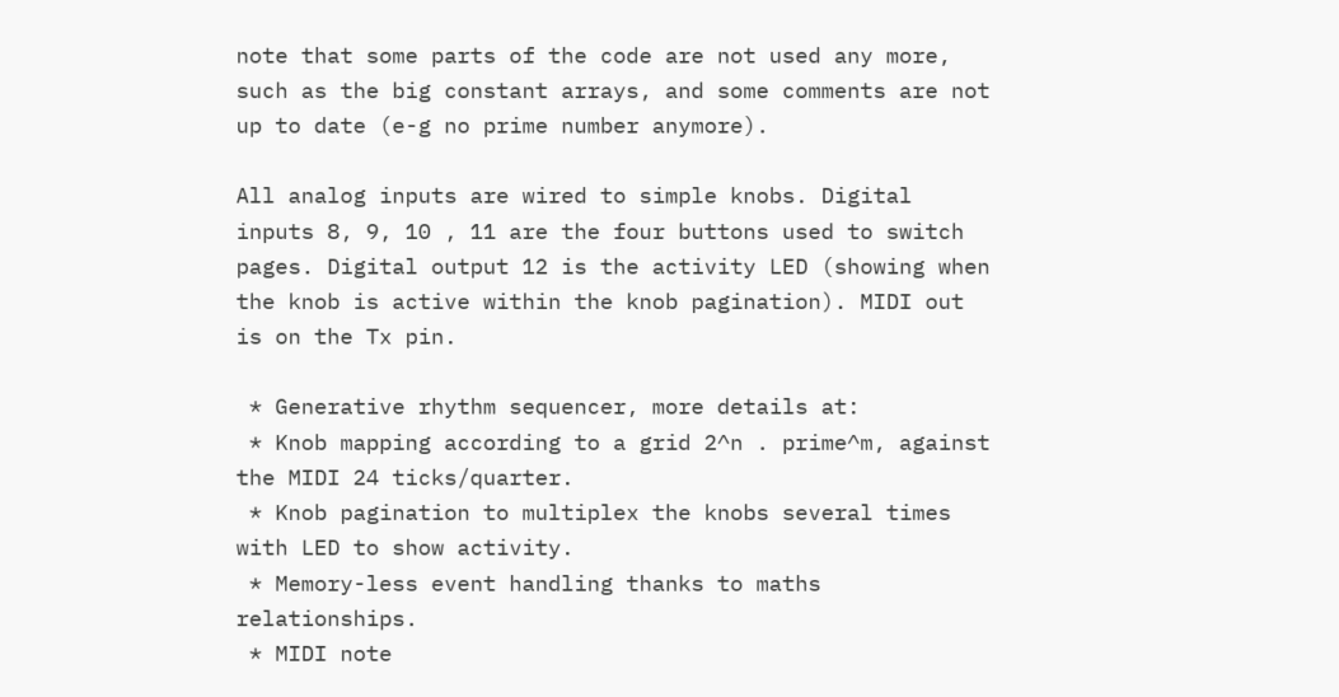note that some parts of the code are not used any more, such as the big constant arrays, and some comments are not up to date (e-g no prime number anymore).

All analog inputs are wired to simple knobs. Digital inputs 8, 9, 10 , 11 are the four buttons used to switch pages. Digital output 12 is the activity LED (showing when the knob is active within the knob pagination). MIDI out is on the Tx pin.

 * Generative rhythm sequencer, more details at:
 * Knob mapping according to a grid 2^n . prime^m, against the MIDI 24 ticks/quarter.
 * Knob pagination to multiplex the knobs several times with LED to show activity.
 * Memory-less event handling thanks to maths relationships.
 * MIDI note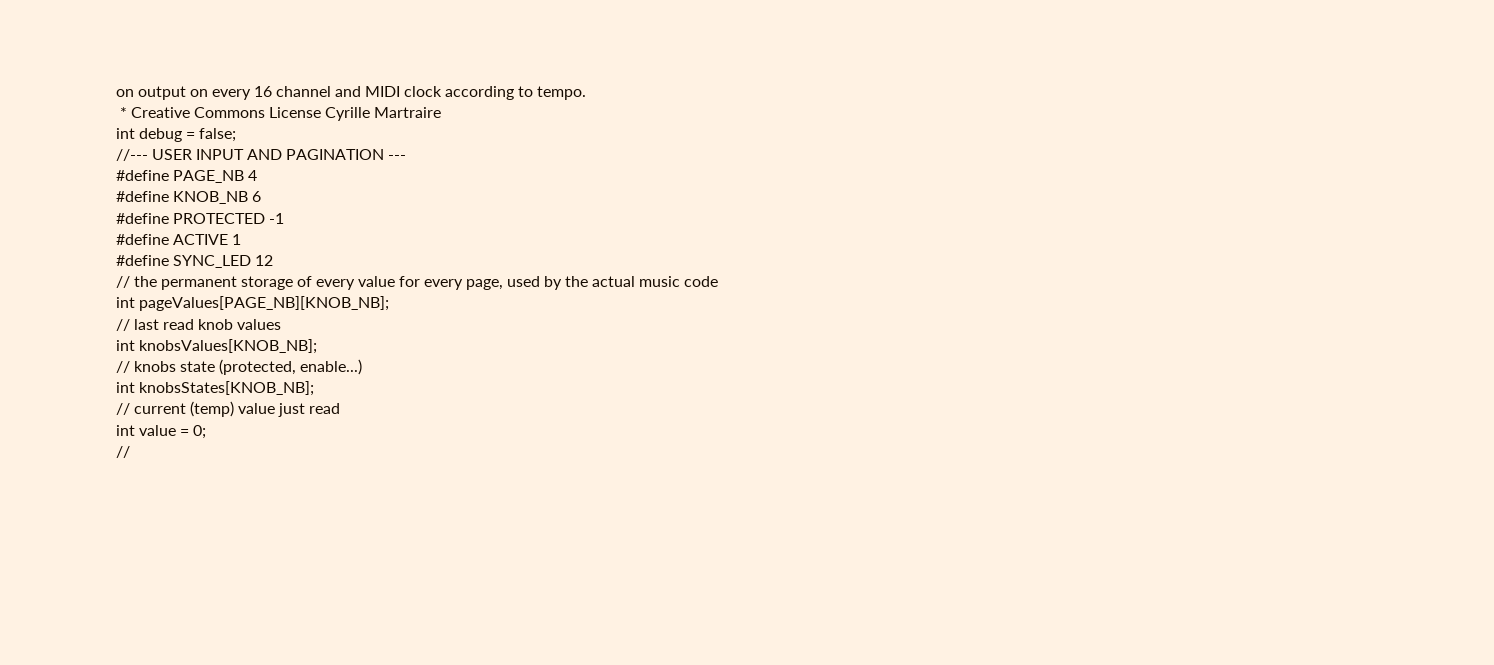on output on every 16 channel and MIDI clock according to tempo.
 * Creative Commons License Cyrille Martraire
int debug = false;
//--- USER INPUT AND PAGINATION ---
#define PAGE_NB 4
#define KNOB_NB 6
#define PROTECTED -1
#define ACTIVE 1
#define SYNC_LED 12
// the permanent storage of every value for every page, used by the actual music code
int pageValues[PAGE_NB][KNOB_NB];
// last read knob values
int knobsValues[KNOB_NB];
// knobs state (protected, enable...)
int knobsStates[KNOB_NB];
// current (temp) value just read
int value = 0;
//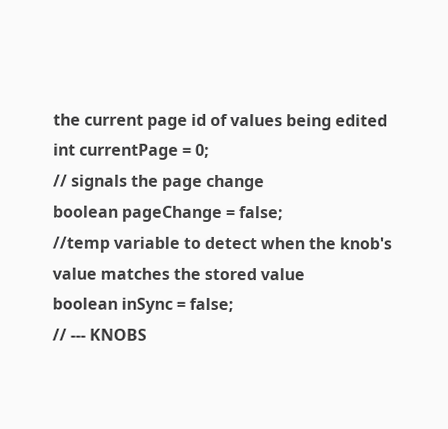the current page id of values being edited
int currentPage = 0;
// signals the page change
boolean pageChange = false;
//temp variable to detect when the knob's value matches the stored value
boolean inSync = false;
// --- KNOBS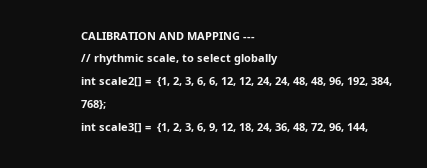CALIBRATION AND MAPPING ---
// rhythmic scale, to select globally
int scale2[] =  {1, 2, 3, 6, 6, 12, 12, 24, 24, 48, 48, 96, 192, 384, 768};
int scale3[] =  {1, 2, 3, 6, 9, 12, 18, 24, 36, 48, 72, 96, 144,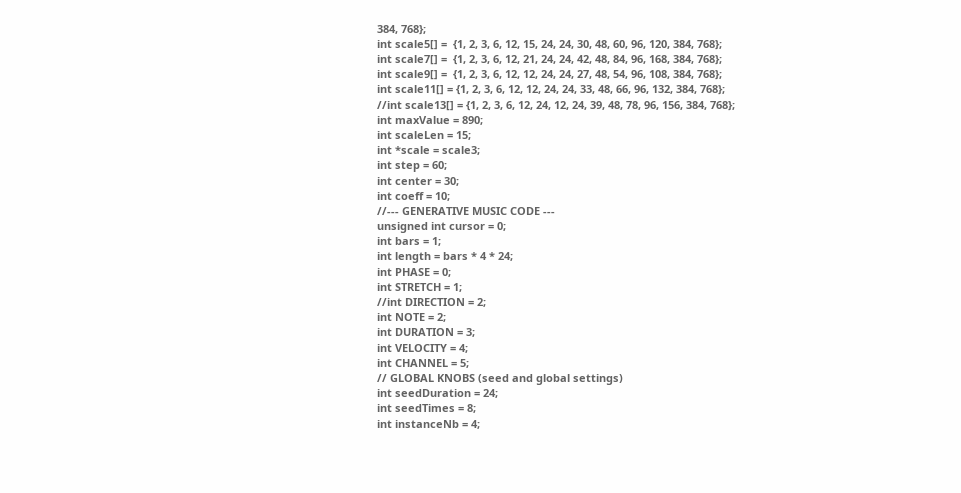384, 768};
int scale5[] =  {1, 2, 3, 6, 12, 15, 24, 24, 30, 48, 60, 96, 120, 384, 768};
int scale7[] =  {1, 2, 3, 6, 12, 21, 24, 24, 42, 48, 84, 96, 168, 384, 768};
int scale9[] =  {1, 2, 3, 6, 12, 12, 24, 24, 27, 48, 54, 96, 108, 384, 768};
int scale11[] = {1, 2, 3, 6, 12, 12, 24, 24, 33, 48, 66, 96, 132, 384, 768};
//int scale13[] = {1, 2, 3, 6, 12, 24, 12, 24, 39, 48, 78, 96, 156, 384, 768};
int maxValue = 890;
int scaleLen = 15;
int *scale = scale3;
int step = 60;
int center = 30;
int coeff = 10;
//--- GENERATIVE MUSIC CODE ---
unsigned int cursor = 0;
int bars = 1;
int length = bars * 4 * 24;
int PHASE = 0;
int STRETCH = 1;
//int DIRECTION = 2;
int NOTE = 2;
int DURATION = 3;
int VELOCITY = 4;
int CHANNEL = 5;
// GLOBAL KNOBS (seed and global settings)
int seedDuration = 24;
int seedTimes = 8;
int instanceNb = 4;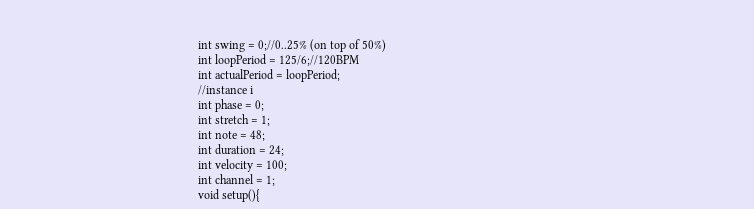int swing = 0;//0..25% (on top of 50%)
int loopPeriod = 125/6;//120BPM
int actualPeriod = loopPeriod;
//instance i
int phase = 0;
int stretch = 1;
int note = 48;
int duration = 24;
int velocity = 100;
int channel = 1;
void setup(){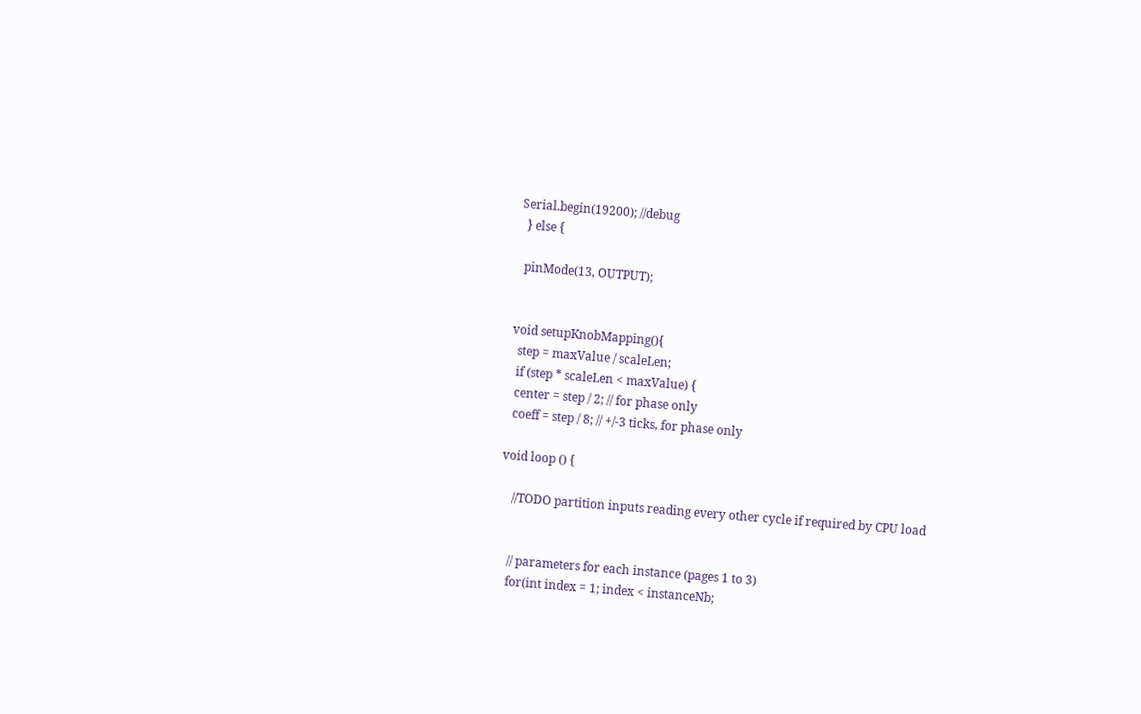Serial.begin(19200); //debug
  } else {

  pinMode(13, OUTPUT);


void setupKnobMapping(){
  step = maxValue / scaleLen;
  if (step * scaleLen < maxValue) {
  center = step / 2; // for phase only
  coeff = step / 8; // +/-3 ticks, for phase only

void loop () {

    //TODO partition inputs reading every other cycle if required by CPU load


    // parameters for each instance (pages 1 to 3)
    for(int index = 1; index < instanceNb;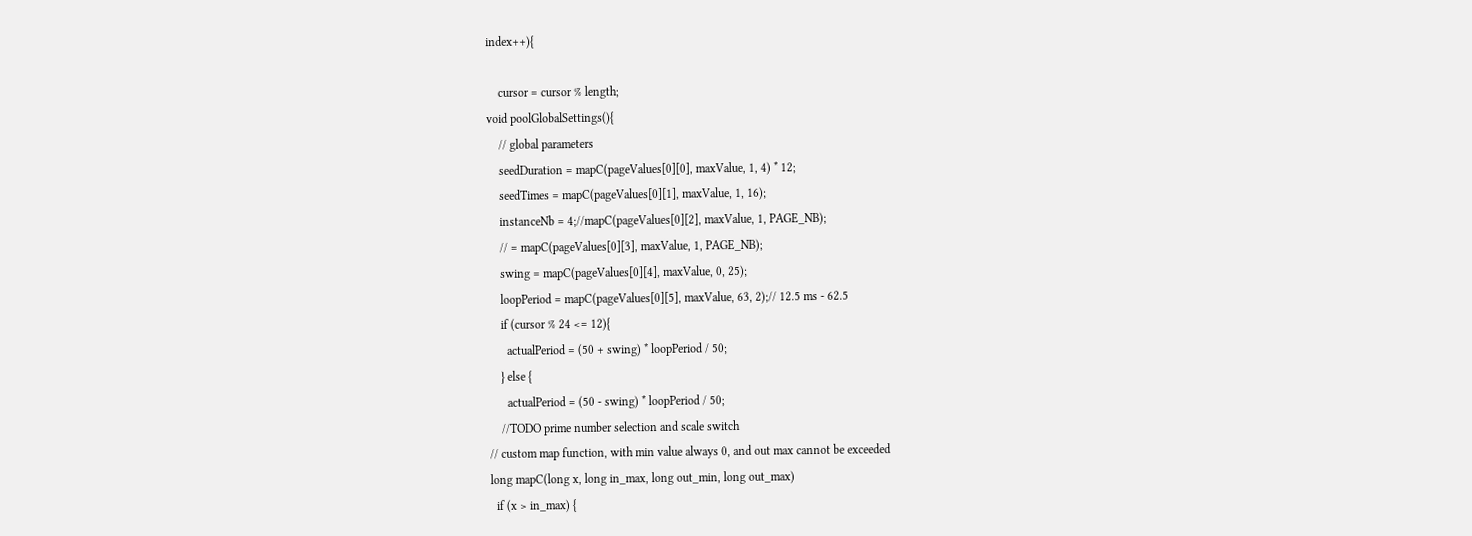index++){

    cursor = cursor % length;
void poolGlobalSettings(){
    // global parameters
    seedDuration = mapC(pageValues[0][0], maxValue, 1, 4) * 12;
    seedTimes = mapC(pageValues[0][1], maxValue, 1, 16);
    instanceNb = 4;//mapC(pageValues[0][2], maxValue, 1, PAGE_NB);
    // = mapC(pageValues[0][3], maxValue, 1, PAGE_NB);
    swing = mapC(pageValues[0][4], maxValue, 0, 25);
    loopPeriod = mapC(pageValues[0][5], maxValue, 63, 2);// 12.5 ms - 62.5
    if (cursor % 24 <= 12){
      actualPeriod = (50 + swing) * loopPeriod / 50;
    } else {
      actualPeriod = (50 - swing) * loopPeriod / 50;
    //TODO prime number selection and scale switch
// custom map function, with min value always 0, and out max cannot be exceeded
long mapC(long x, long in_max, long out_min, long out_max)
  if (x > in_max) {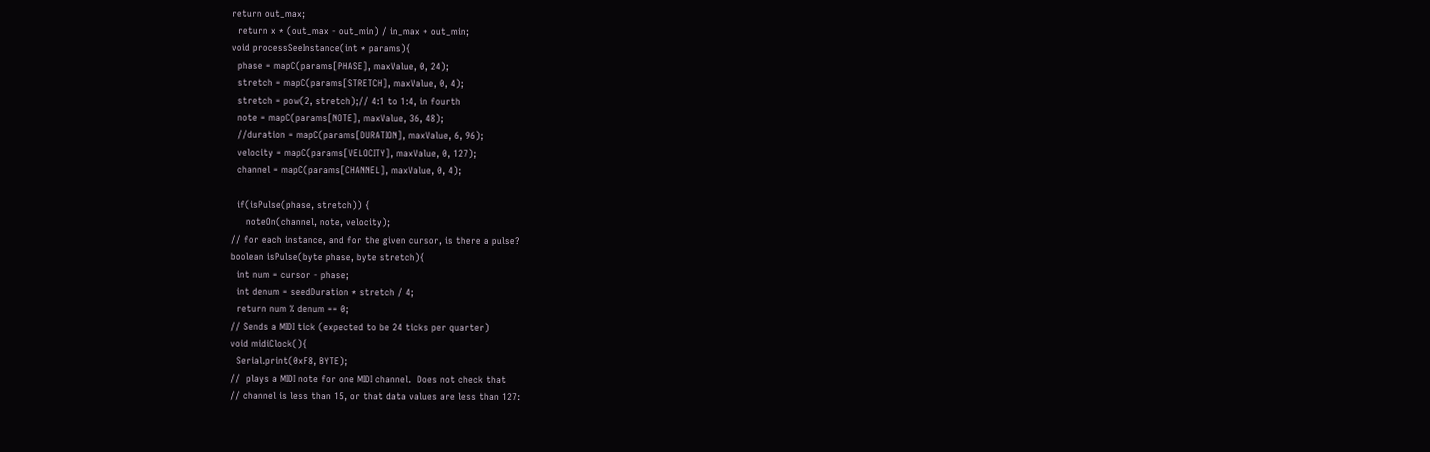return out_max;
  return x * (out_max - out_min) / in_max + out_min;
void processSeeInstance(int * params){
  phase = mapC(params[PHASE], maxValue, 0, 24);
  stretch = mapC(params[STRETCH], maxValue, 0, 4);
  stretch = pow(2, stretch);// 4:1 to 1:4, in fourth
  note = mapC(params[NOTE], maxValue, 36, 48);
  //duration = mapC(params[DURATION], maxValue, 6, 96);
  velocity = mapC(params[VELOCITY], maxValue, 0, 127);
  channel = mapC(params[CHANNEL], maxValue, 0, 4);

  if(isPulse(phase, stretch)) {
     noteOn(channel, note, velocity);
// for each instance, and for the given cursor, is there a pulse?
boolean isPulse(byte phase, byte stretch){
  int num = cursor - phase;
  int denum = seedDuration * stretch / 4;
  return num % denum == 0;
// Sends a MIDI tick (expected to be 24 ticks per quarter)
void midiClock(){
  Serial.print(0xF8, BYTE);
//  plays a MIDI note for one MIDI channel.  Does not check that
// channel is less than 15, or that data values are less than 127: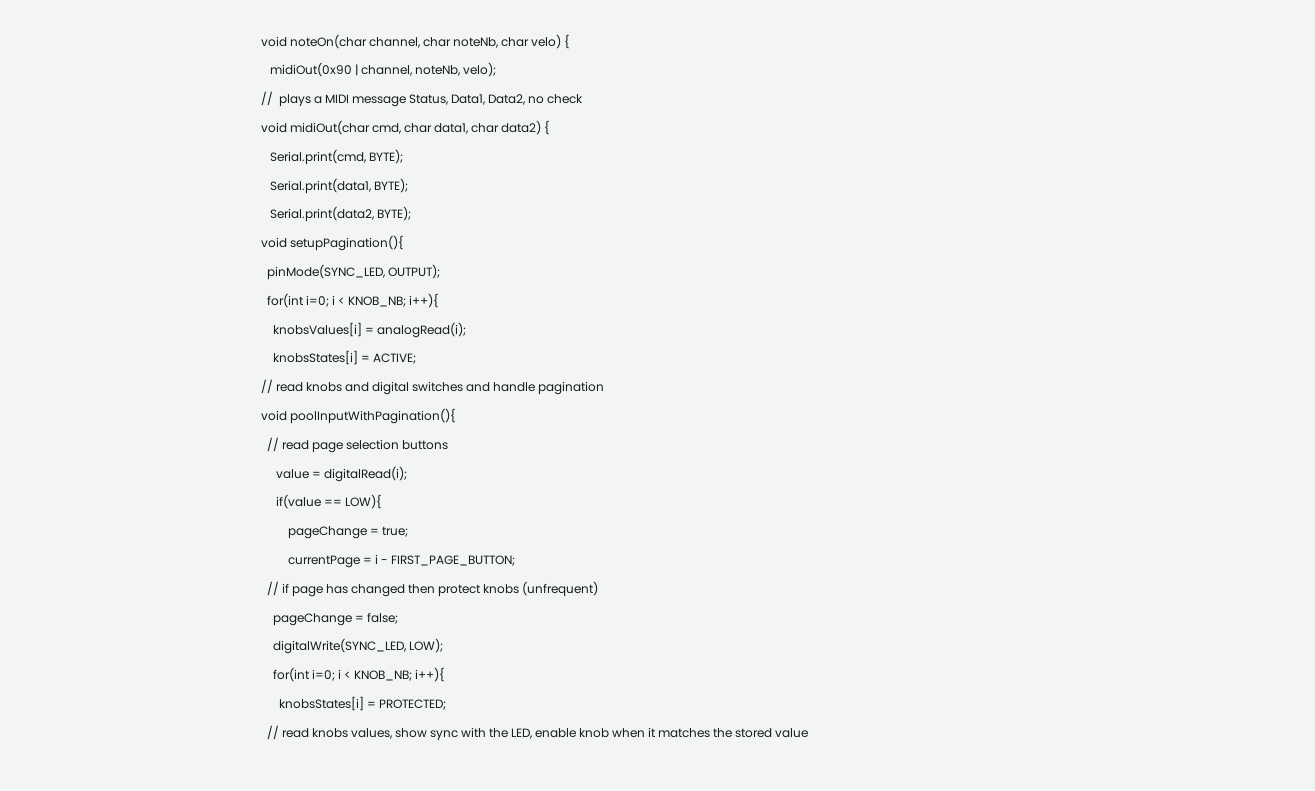void noteOn(char channel, char noteNb, char velo) {
   midiOut(0x90 | channel, noteNb, velo);
//  plays a MIDI message Status, Data1, Data2, no check
void midiOut(char cmd, char data1, char data2) {
   Serial.print(cmd, BYTE);
   Serial.print(data1, BYTE);
   Serial.print(data2, BYTE);
void setupPagination(){
  pinMode(SYNC_LED, OUTPUT);
  for(int i=0; i < KNOB_NB; i++){
    knobsValues[i] = analogRead(i);
    knobsStates[i] = ACTIVE;
// read knobs and digital switches and handle pagination
void poolInputWithPagination(){
  // read page selection buttons
     value = digitalRead(i);
     if(value == LOW){
         pageChange = true;
         currentPage = i - FIRST_PAGE_BUTTON;
  // if page has changed then protect knobs (unfrequent)
    pageChange = false;
    digitalWrite(SYNC_LED, LOW);
    for(int i=0; i < KNOB_NB; i++){
      knobsStates[i] = PROTECTED;
  // read knobs values, show sync with the LED, enable knob when it matches the stored value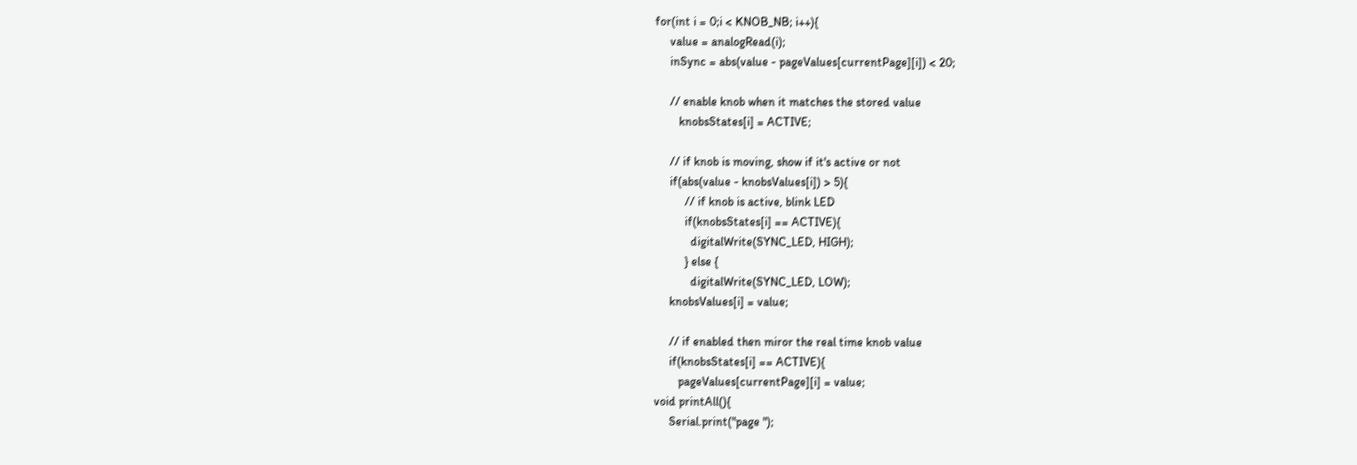for(int i = 0;i < KNOB_NB; i++){
     value = analogRead(i);
     inSync = abs(value - pageValues[currentPage][i]) < 20;

     // enable knob when it matches the stored value
        knobsStates[i] = ACTIVE;

     // if knob is moving, show if it's active or not
     if(abs(value - knobsValues[i]) > 5){
          // if knob is active, blink LED
          if(knobsStates[i] == ACTIVE){
            digitalWrite(SYNC_LED, HIGH);
          } else {
            digitalWrite(SYNC_LED, LOW);
     knobsValues[i] = value;

     // if enabled then miror the real time knob value
     if(knobsStates[i] == ACTIVE){
        pageValues[currentPage][i] = value;
void printAll(){
     Serial.print("page ");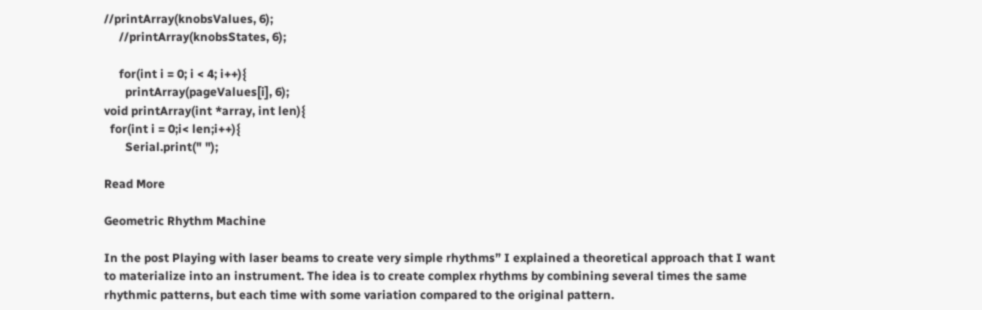//printArray(knobsValues, 6);
     //printArray(knobsStates, 6);

     for(int i = 0; i < 4; i++){
       printArray(pageValues[i], 6);
void printArray(int *array, int len){
  for(int i = 0;i< len;i++){
       Serial.print(" ");

Read More

Geometric Rhythm Machine

In the post Playing with laser beams to create very simple rhythms” I explained a theoretical approach that I want to materialize into an instrument. The idea is to create complex rhythms by combining several times the same rhythmic patterns, but each time with some variation compared to the original pattern.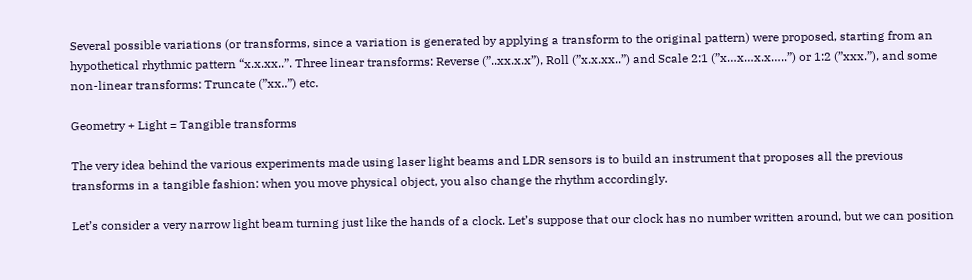Several possible variations (or transforms, since a variation is generated by applying a transform to the original pattern) were proposed, starting from an hypothetical rhythmic pattern “x.x.xx..”. Three linear transforms: Reverse (”..xx.x.x”), Roll (”x.x.xx..”) and Scale 2:1 (”x…x…x.x…..”) or 1:2 (”xxx.”), and some non-linear transforms: Truncate (”xx..”) etc.

Geometry + Light = Tangible transforms

The very idea behind the various experiments made using laser light beams and LDR sensors is to build an instrument that proposes all the previous transforms in a tangible fashion: when you move physical object, you also change the rhythm accordingly.

Let’s consider a very narrow light beam turning just like the hands of a clock. Let’s suppose that our clock has no number written around, but we can position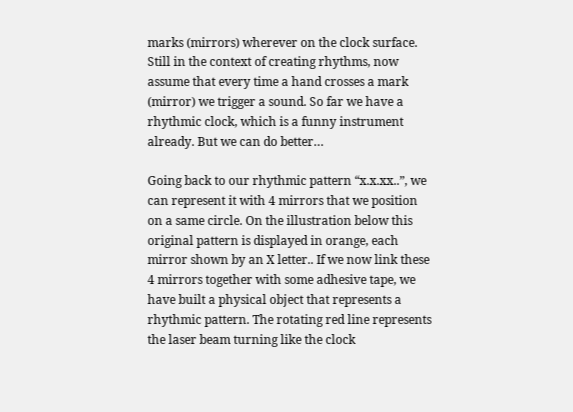marks (mirrors) wherever on the clock surface. Still in the context of creating rhythms, now assume that every time a hand crosses a mark (mirror) we trigger a sound. So far we have a rhythmic clock, which is a funny instrument already. But we can do better…

Going back to our rhythmic pattern “x.x.xx..”, we can represent it with 4 mirrors that we position on a same circle. On the illustration below this original pattern is displayed in orange, each mirror shown by an X letter.. If we now link these 4 mirrors together with some adhesive tape, we have built a physical object that represents a rhythmic pattern. The rotating red line represents the laser beam turning like the clock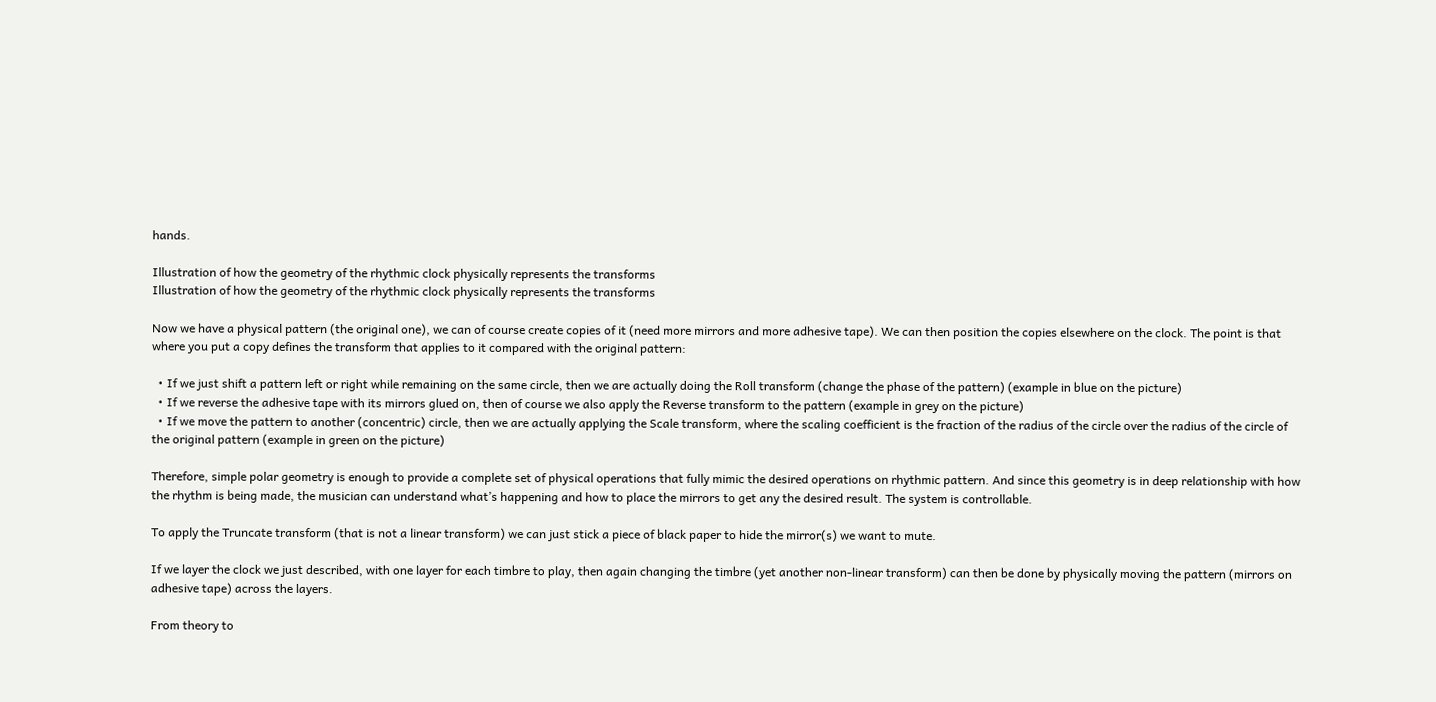hands.

Illustration of how the geometry of the rhythmic clock physically represents the transforms
Illustration of how the geometry of the rhythmic clock physically represents the transforms

Now we have a physical pattern (the original one), we can of course create copies of it (need more mirrors and more adhesive tape). We can then position the copies elsewhere on the clock. The point is that where you put a copy defines the transform that applies to it compared with the original pattern:

  • If we just shift a pattern left or right while remaining on the same circle, then we are actually doing the Roll transform (change the phase of the pattern) (example in blue on the picture)
  • If we reverse the adhesive tape with its mirrors glued on, then of course we also apply the Reverse transform to the pattern (example in grey on the picture)
  • If we move the pattern to another (concentric) circle, then we are actually applying the Scale transform, where the scaling coefficient is the fraction of the radius of the circle over the radius of the circle of the original pattern (example in green on the picture)

Therefore, simple polar geometry is enough to provide a complete set of physical operations that fully mimic the desired operations on rhythmic pattern. And since this geometry is in deep relationship with how the rhythm is being made, the musician can understand what’s happening and how to place the mirrors to get any the desired result. The system is controllable.

To apply the Truncate transform (that is not a linear transform) we can just stick a piece of black paper to hide the mirror(s) we want to mute.

If we layer the clock we just described, with one layer for each timbre to play, then again changing the timbre (yet another non-linear transform) can then be done by physically moving the pattern (mirrors on adhesive tape) across the layers.

From theory to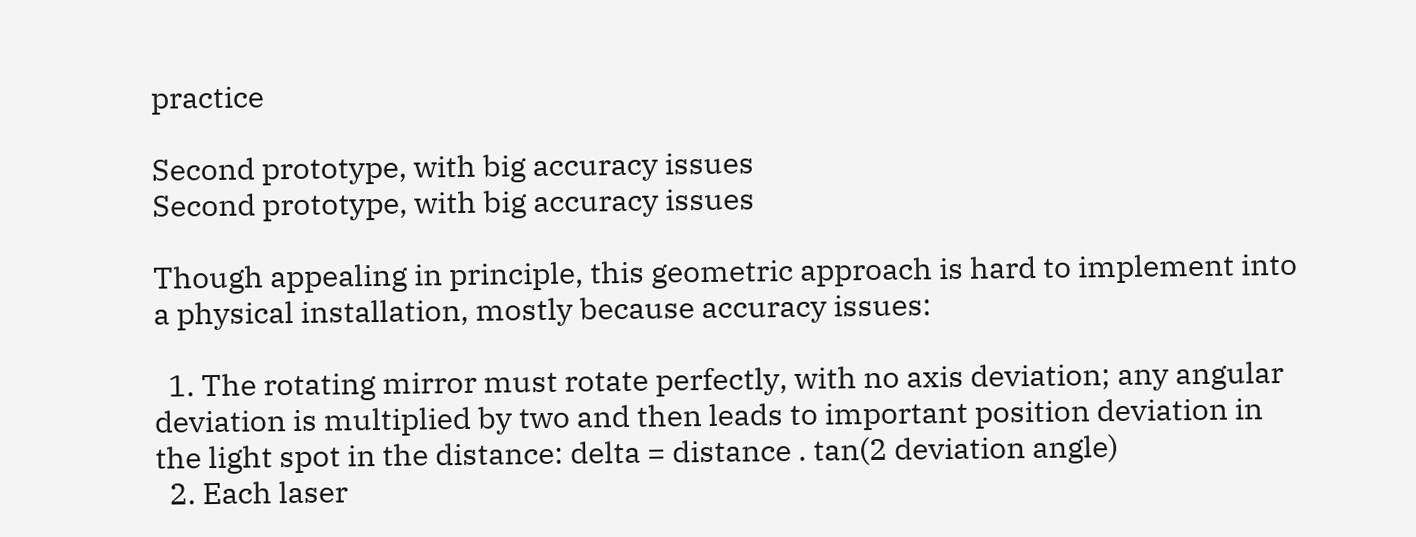practice

Second prototype, with big accuracy issues
Second prototype, with big accuracy issues

Though appealing in principle, this geometric approach is hard to implement into a physical installation, mostly because accuracy issues:

  1. The rotating mirror must rotate perfectly, with no axis deviation; any angular deviation is multiplied by two and then leads to important position deviation in the light spot in the distance: delta = distance . tan(2 deviation angle)
  2. Each laser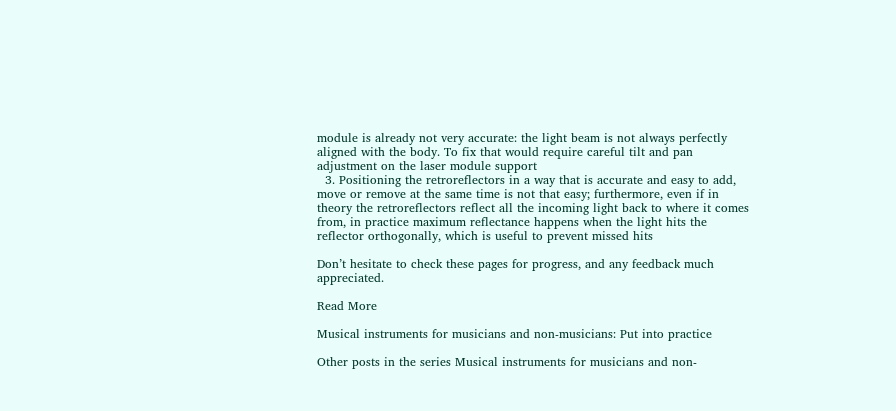module is already not very accurate: the light beam is not always perfectly aligned with the body. To fix that would require careful tilt and pan adjustment on the laser module support
  3. Positioning the retroreflectors in a way that is accurate and easy to add, move or remove at the same time is not that easy; furthermore, even if in theory the retroreflectors reflect all the incoming light back to where it comes from, in practice maximum reflectance happens when the light hits the reflector orthogonally, which is useful to prevent missed hits

Don’t hesitate to check these pages for progress, and any feedback much appreciated.

Read More

Musical instruments for musicians and non-musicians: Put into practice

Other posts in the series Musical instruments for musicians and non-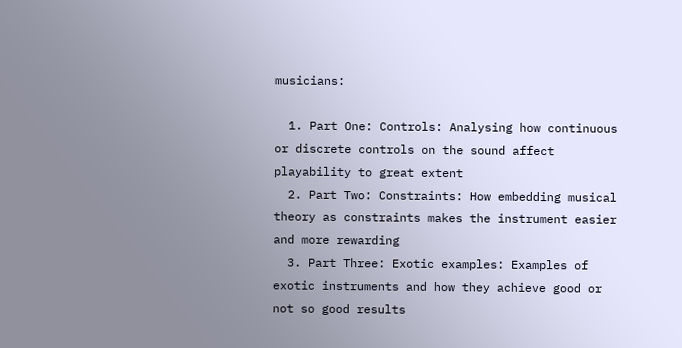musicians:

  1. Part One: Controls: Analysing how continuous or discrete controls on the sound affect playability to great extent
  2. Part Two: Constraints: How embedding musical theory as constraints makes the instrument easier and more rewarding
  3. Part Three: Exotic examples: Examples of exotic instruments and how they achieve good or not so good results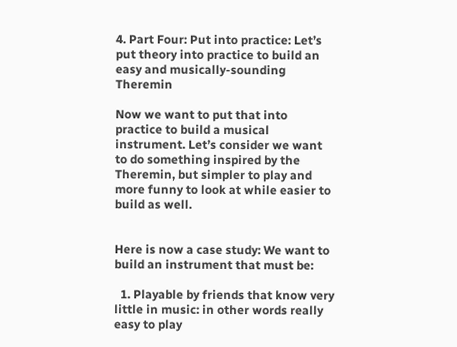4. Part Four: Put into practice: Let’s put theory into practice to build an easy and musically-sounding Theremin

Now we want to put that into practice to build a musical instrument. Let’s consider we want to do something inspired by the Theremin, but simpler to play and more funny to look at while easier to build as well.


Here is now a case study: We want to build an instrument that must be:

  1. Playable by friends that know very little in music: in other words really easy to play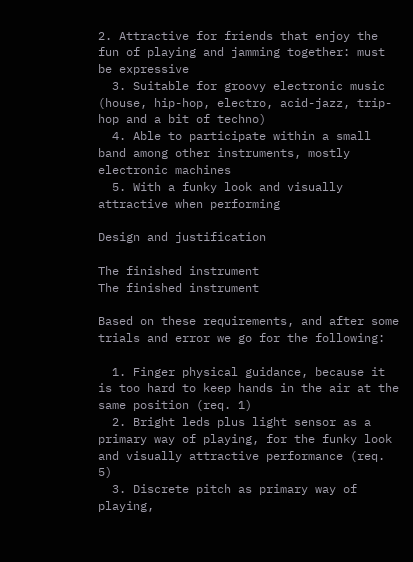2. Attractive for friends that enjoy the fun of playing and jamming together: must be expressive
  3. Suitable for groovy electronic music (house, hip-hop, electro, acid-jazz, trip-hop and a bit of techno)
  4. Able to participate within a small band among other instruments, mostly electronic machines
  5. With a funky look and visually attractive when performing

Design and justification

The finished instrument
The finished instrument

Based on these requirements, and after some trials and error we go for the following:

  1. Finger physical guidance, because it is too hard to keep hands in the air at the same position (req. 1)
  2. Bright leds plus light sensor as a primary way of playing, for the funky look and visually attractive performance (req. 5)
  3. Discrete pitch as primary way of playing,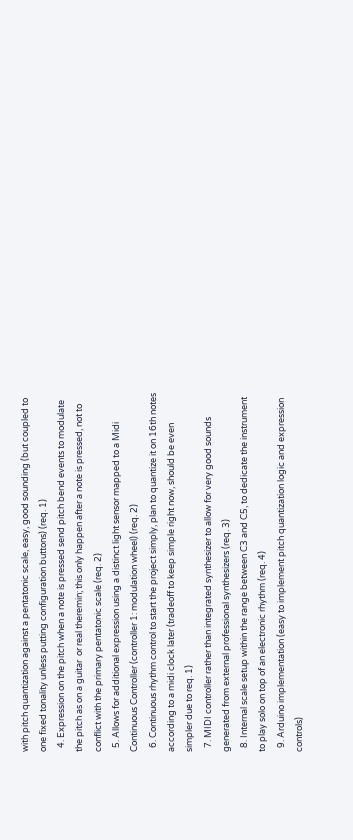with pitch quantization against a pentatonic scale, easy, good sounding (but coupled to one fixed tonality unless putting configuration buttons) (req. 1)
  4. Expression on the pitch when a note is pressed send pitch bend events to modulate the pitch as on a guitar  or real theremin; this only happen after a note is pressed, not to conflict with the primary pentatonic scale (req. 2)
  5. Allows for additional expression using a distinct light sensor mapped to a Midi Continuous Controller (controller 1: modulation wheel) (req. 2)
  6. Continuous rhythm control to start the project simply, plan to quantize it on 16th notes according to a midi clock later (tradeoff to keep simple right now, should be even simpler due to req. 1)
  7. MIDI controller rather than integrated synthesizer to allow for very good sounds generated from external professional synthesizers (req. 3)
  8. Internal scale setup within the range between C3 and C5, to dedicate the instrument to play solo on top of an electronic rhythm (req. 4)
  9. Arduino implementation (easy to implement pitch quantization logic and expression controls)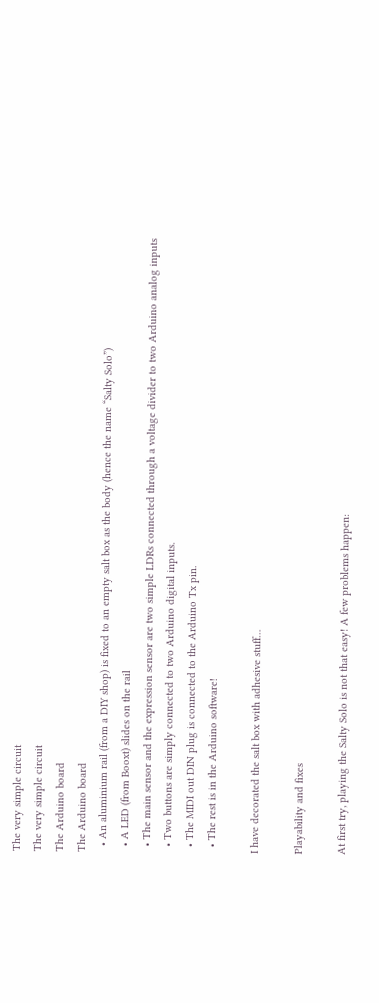The very simple circuit
The very simple circuit
The Arduino board
The Arduino board
  • An aluminium rail (from a DIY shop) is fixed to an empty salt box as the body (hence the name “Salty Solo”)
  • A LED (from Booxt) slides on the rail
  • The main sensor and the expression sensor are two simple LDRs connected through a voltage divider to two Arduino analog inputs
  • Two buttons are simply connected to two Arduino digital inputs.
  • The MIDI out DIN plug is connected to the Arduino Tx pin.
  • The rest is in the Arduino software!

I have decorated the salt box with adhesive stuff…

Playability and fixes

At first try, playing the Salty Solo is not that easy! A few problems happen: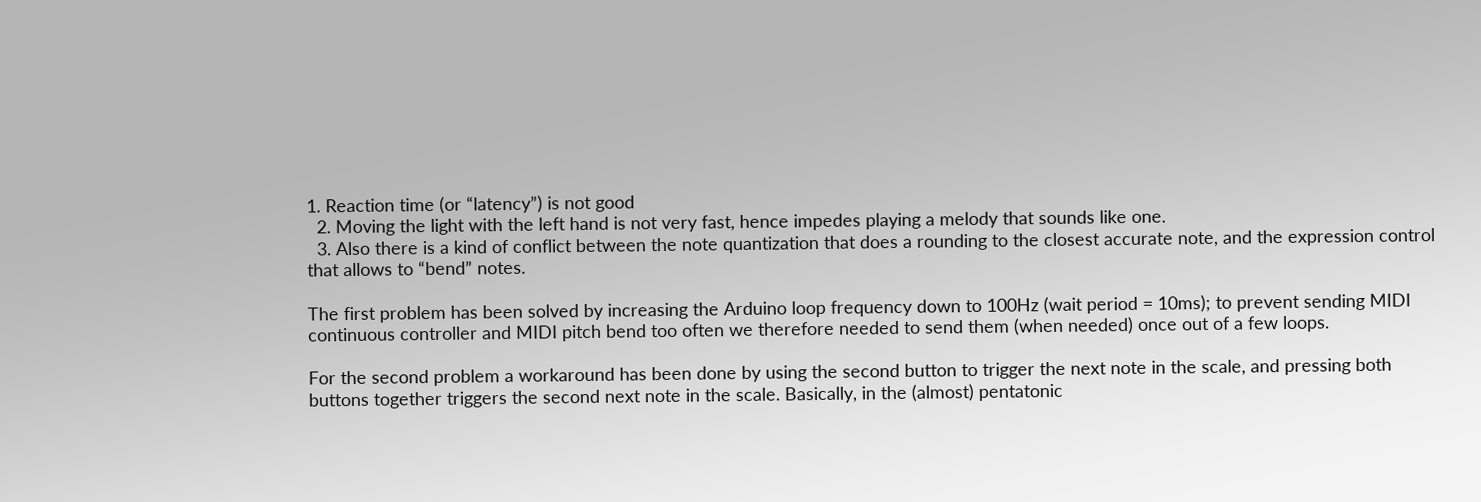1. Reaction time (or “latency”) is not good
  2. Moving the light with the left hand is not very fast, hence impedes playing a melody that sounds like one.
  3. Also there is a kind of conflict between the note quantization that does a rounding to the closest accurate note, and the expression control that allows to “bend” notes.

The first problem has been solved by increasing the Arduino loop frequency down to 100Hz (wait period = 10ms); to prevent sending MIDI continuous controller and MIDI pitch bend too often we therefore needed to send them (when needed) once out of a few loops.

For the second problem a workaround has been done by using the second button to trigger the next note in the scale, and pressing both buttons together triggers the second next note in the scale. Basically, in the (almost) pentatonic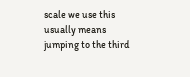scale we use this usually means jumping to the third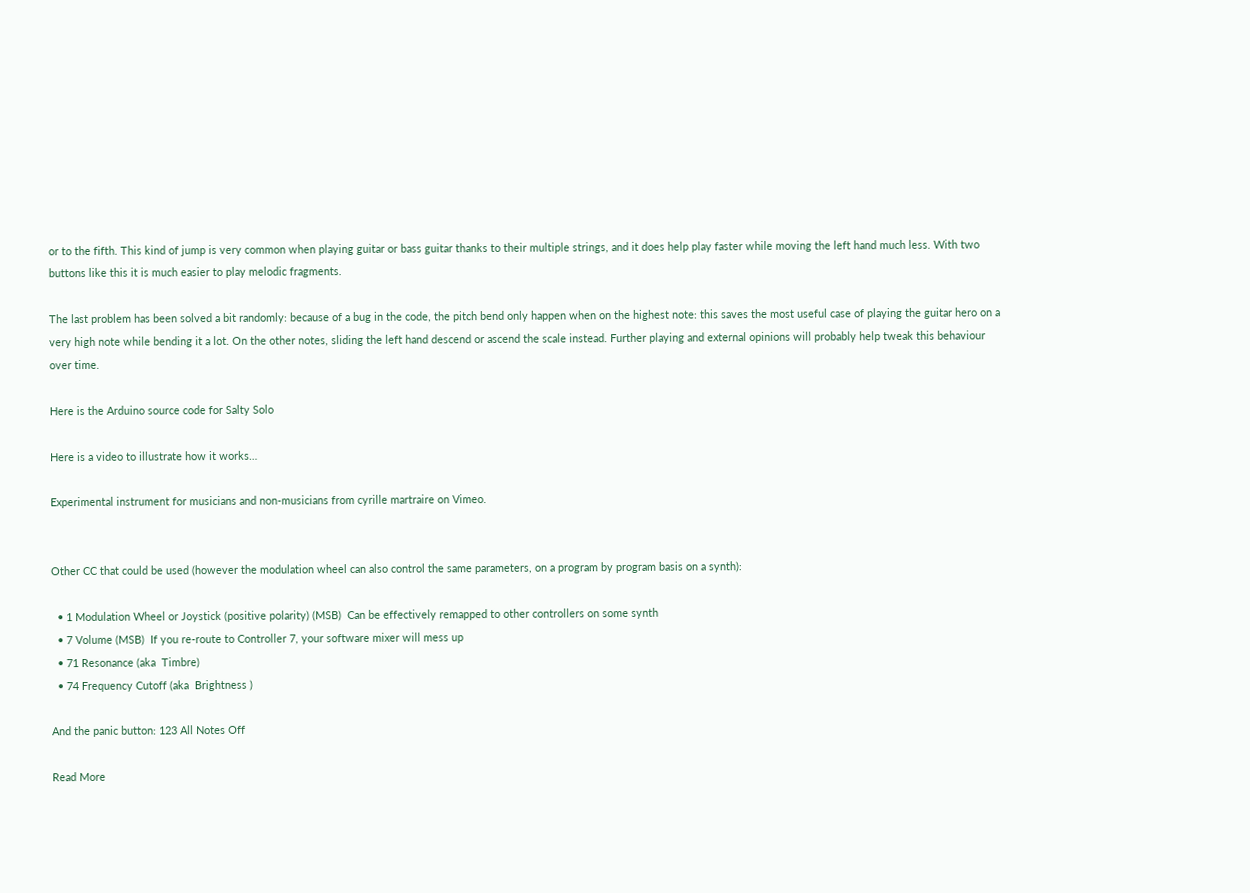or to the fifth. This kind of jump is very common when playing guitar or bass guitar thanks to their multiple strings, and it does help play faster while moving the left hand much less. With two buttons like this it is much easier to play melodic fragments.

The last problem has been solved a bit randomly: because of a bug in the code, the pitch bend only happen when on the highest note: this saves the most useful case of playing the guitar hero on a very high note while bending it a lot. On the other notes, sliding the left hand descend or ascend the scale instead. Further playing and external opinions will probably help tweak this behaviour over time.

Here is the Arduino source code for Salty Solo

Here is a video to illustrate how it works…

Experimental instrument for musicians and non-musicians from cyrille martraire on Vimeo.


Other CC that could be used (however the modulation wheel can also control the same parameters, on a program by program basis on a synth):

  • 1 Modulation Wheel or Joystick (positive polarity) (MSB)  Can be effectively remapped to other controllers on some synth
  • 7 Volume (MSB)  If you re-route to Controller 7, your software mixer will mess up
  • 71 Resonance (aka  Timbre)
  • 74 Frequency Cutoff (aka  Brightness )

And the panic button: 123 All Notes Off

Read More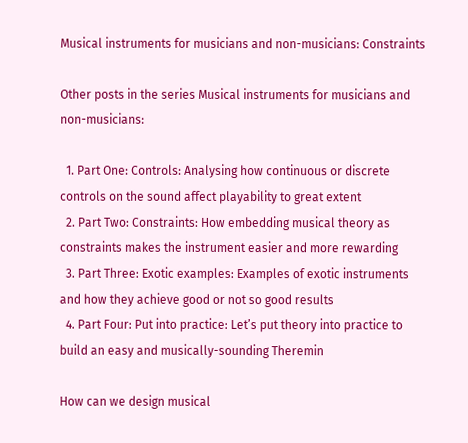Musical instruments for musicians and non-musicians: Constraints

Other posts in the series Musical instruments for musicians and non-musicians:

  1. Part One: Controls: Analysing how continuous or discrete controls on the sound affect playability to great extent
  2. Part Two: Constraints: How embedding musical theory as constraints makes the instrument easier and more rewarding
  3. Part Three: Exotic examples: Examples of exotic instruments and how they achieve good or not so good results
  4. Part Four: Put into practice: Let’s put theory into practice to build an easy and musically-sounding Theremin

How can we design musical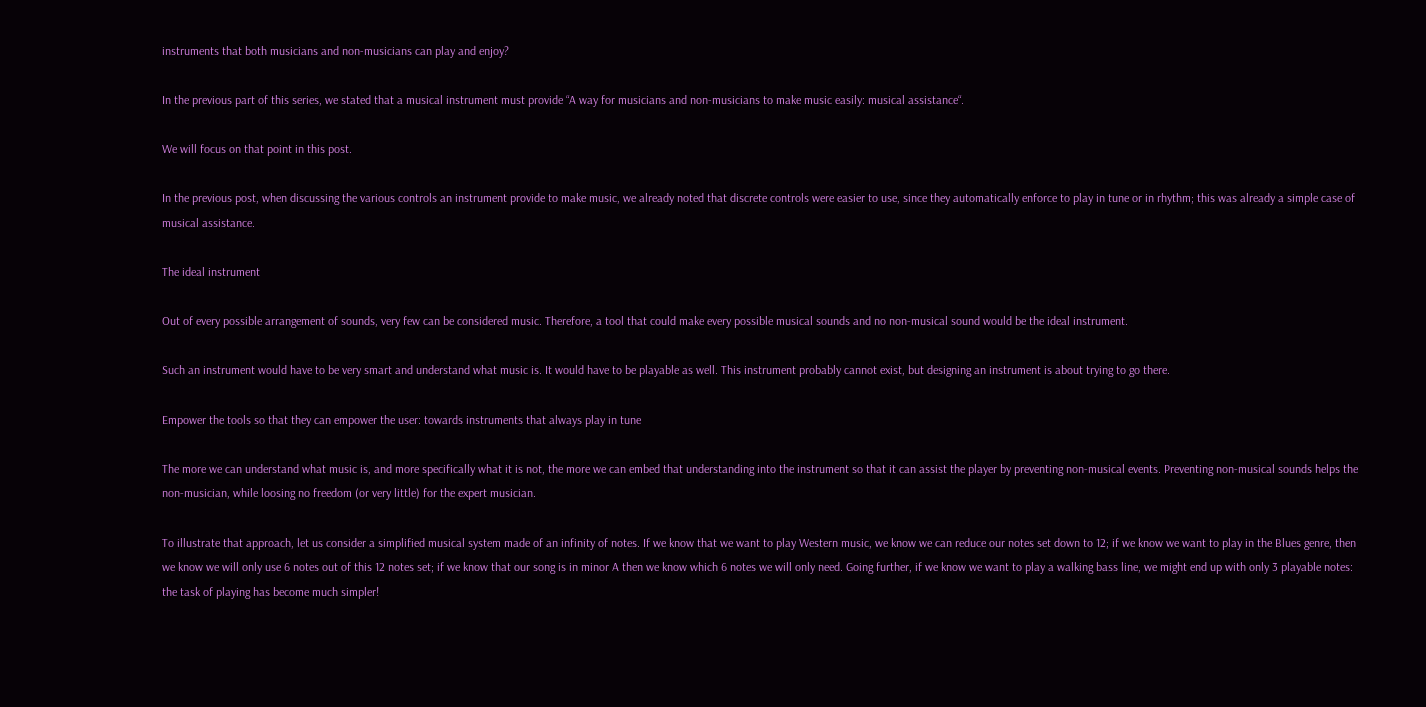instruments that both musicians and non-musicians can play and enjoy?

In the previous part of this series, we stated that a musical instrument must provide “A way for musicians and non-musicians to make music easily: musical assistance“.

We will focus on that point in this post.

In the previous post, when discussing the various controls an instrument provide to make music, we already noted that discrete controls were easier to use, since they automatically enforce to play in tune or in rhythm; this was already a simple case of musical assistance.

The ideal instrument

Out of every possible arrangement of sounds, very few can be considered music. Therefore, a tool that could make every possible musical sounds and no non-musical sound would be the ideal instrument.

Such an instrument would have to be very smart and understand what music is. It would have to be playable as well. This instrument probably cannot exist, but designing an instrument is about trying to go there.

Empower the tools so that they can empower the user: towards instruments that always play in tune

The more we can understand what music is, and more specifically what it is not, the more we can embed that understanding into the instrument so that it can assist the player by preventing non-musical events. Preventing non-musical sounds helps the non-musician, while loosing no freedom (or very little) for the expert musician.

To illustrate that approach, let us consider a simplified musical system made of an infinity of notes. If we know that we want to play Western music, we know we can reduce our notes set down to 12; if we know we want to play in the Blues genre, then we know we will only use 6 notes out of this 12 notes set; if we know that our song is in minor A then we know which 6 notes we will only need. Going further, if we know we want to play a walking bass line, we might end up with only 3 playable notes: the task of playing has become much simpler!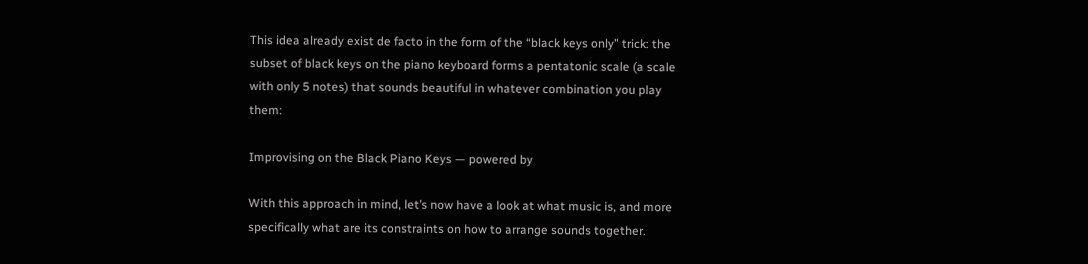This idea already exist de facto in the form of the “black keys only” trick: the subset of black keys on the piano keyboard forms a pentatonic scale (a scale with only 5 notes) that sounds beautiful in whatever combination you play them:

Improvising on the Black Piano Keys — powered by

With this approach in mind, let’s now have a look at what music is, and more specifically what are its constraints on how to arrange sounds together.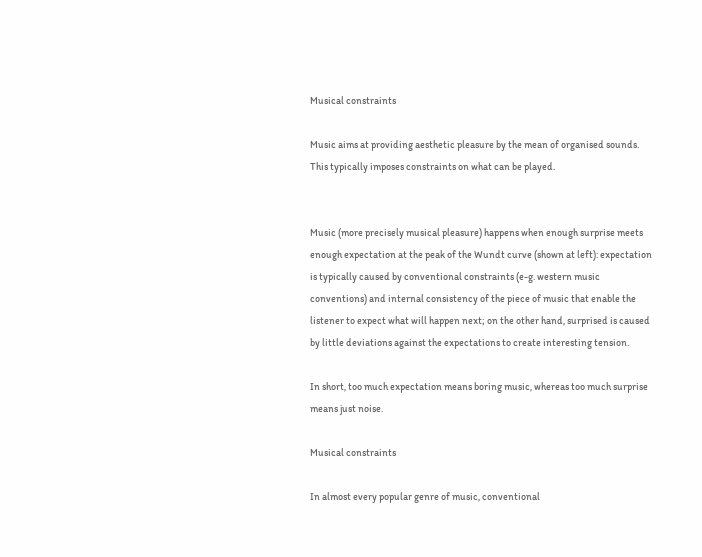Musical constraints

Music aims at providing aesthetic pleasure by the mean of organised sounds. This typically imposes constraints on what can be played.


Music (more precisely musical pleasure) happens when enough surprise meets enough expectation at the peak of the Wundt curve (shown at left): expectation is typically caused by conventional constraints (e-g. western music conventions) and internal consistency of the piece of music that enable the listener to expect what will happen next; on the other hand, surprised is caused by little deviations against the expectations to create interesting tension.

In short, too much expectation means boring music, whereas too much surprise means just noise.

Musical constraints

In almost every popular genre of music, conventional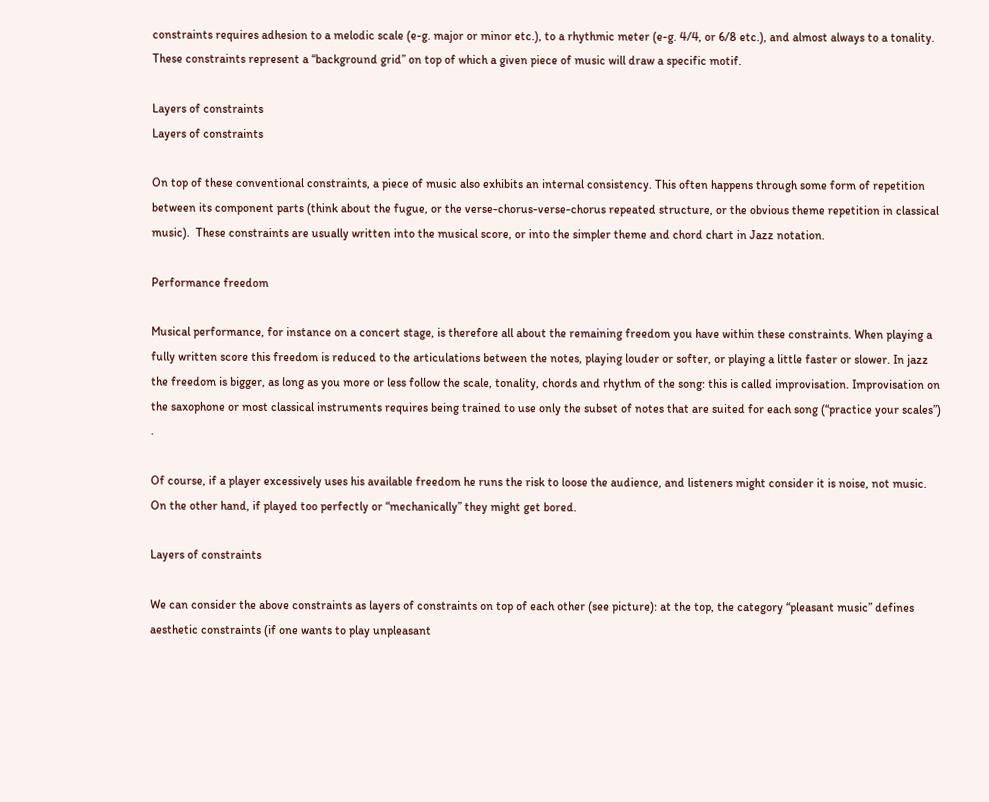constraints requires adhesion to a melodic scale (e-g. major or minor etc.), to a rhythmic meter (e-g. 4/4, or 6/8 etc.), and almost always to a tonality. These constraints represent a “background grid” on top of which a given piece of music will draw a specific motif.

Layers of constraints
Layers of constraints

On top of these conventional constraints, a piece of music also exhibits an internal consistency. This often happens through some form of repetition between its component parts (think about the fugue, or the verse-chorus-verse-chorus repeated structure, or the obvious theme repetition in classical music).  These constraints are usually written into the musical score, or into the simpler theme and chord chart in Jazz notation.

Performance freedom

Musical performance, for instance on a concert stage, is therefore all about the remaining freedom you have within these constraints. When playing a fully written score this freedom is reduced to the articulations between the notes, playing louder or softer, or playing a little faster or slower. In jazz the freedom is bigger, as long as you more or less follow the scale, tonality, chords and rhythm of the song: this is called improvisation. Improvisation on the saxophone or most classical instruments requires being trained to use only the subset of notes that are suited for each song (“practice your scales”) .

Of course, if a player excessively uses his available freedom he runs the risk to loose the audience, and listeners might consider it is noise, not music. On the other hand, if played too perfectly or “mechanically” they might get bored.

Layers of constraints

We can consider the above constraints as layers of constraints on top of each other (see picture): at the top, the category “pleasant music” defines aesthetic constraints (if one wants to play unpleasant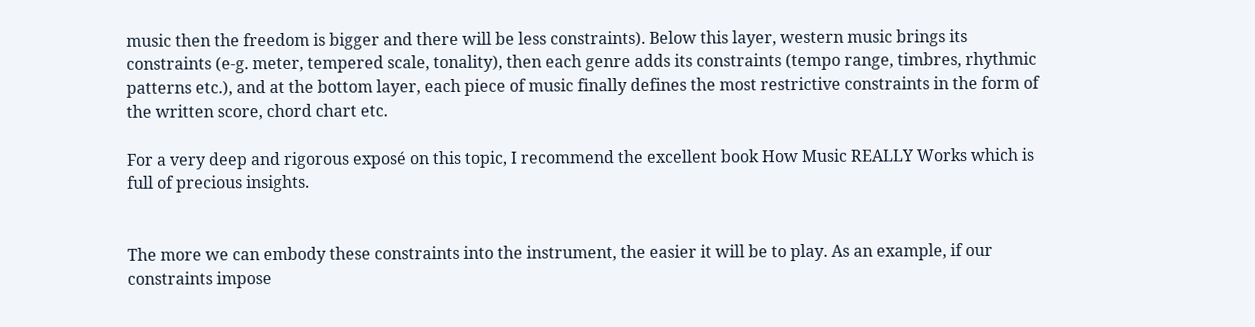music then the freedom is bigger and there will be less constraints). Below this layer, western music brings its constraints (e-g. meter, tempered scale, tonality), then each genre adds its constraints (tempo range, timbres, rhythmic patterns etc.), and at the bottom layer, each piece of music finally defines the most restrictive constraints in the form of the written score, chord chart etc.

For a very deep and rigorous exposé on this topic, I recommend the excellent book How Music REALLY Works which is full of precious insights.


The more we can embody these constraints into the instrument, the easier it will be to play. As an example, if our constraints impose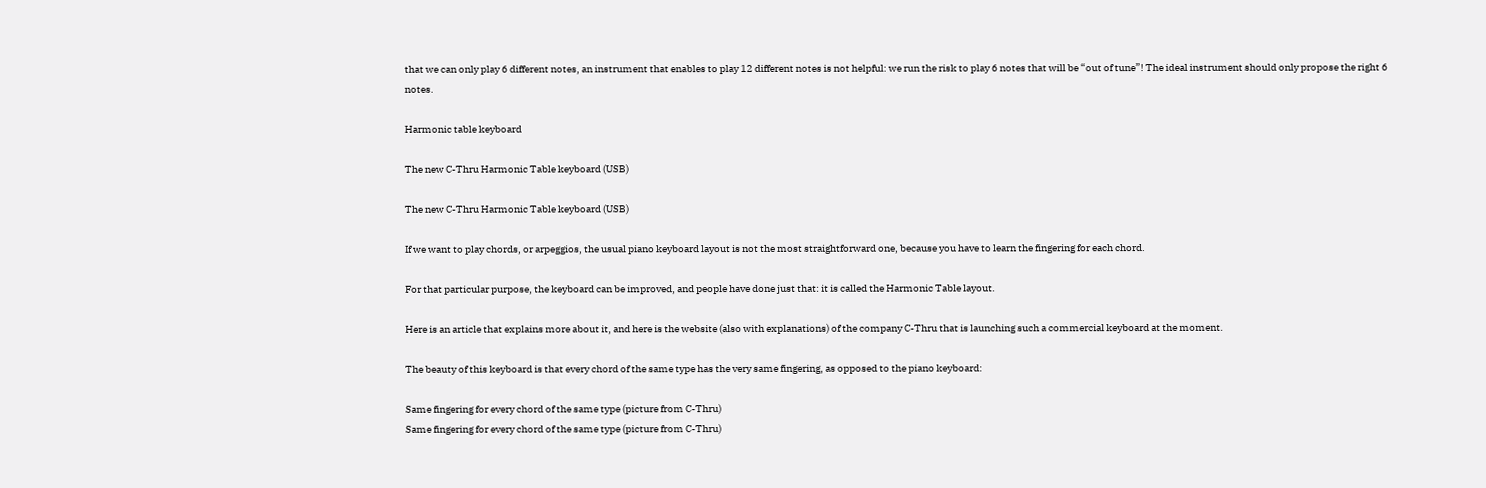that we can only play 6 different notes, an instrument that enables to play 12 different notes is not helpful: we run the risk to play 6 notes that will be “out of tune”! The ideal instrument should only propose the right 6 notes.

Harmonic table keyboard

The new C-Thru Harmonic Table keyboard (USB)

The new C-Thru Harmonic Table keyboard (USB)

If we want to play chords, or arpeggios, the usual piano keyboard layout is not the most straightforward one, because you have to learn the fingering for each chord.

For that particular purpose, the keyboard can be improved, and people have done just that: it is called the Harmonic Table layout.

Here is an article that explains more about it, and here is the website (also with explanations) of the company C-Thru that is launching such a commercial keyboard at the moment.

The beauty of this keyboard is that every chord of the same type has the very same fingering, as opposed to the piano keyboard:

Same fingering for every chord of the same type (picture from C-Thru)
Same fingering for every chord of the same type (picture from C-Thru)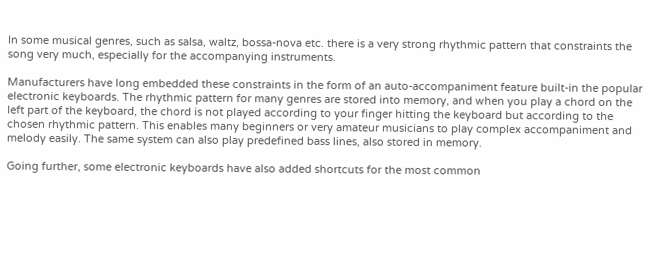In some musical genres, such as salsa, waltz, bossa-nova etc. there is a very strong rhythmic pattern that constraints the song very much, especially for the accompanying instruments.

Manufacturers have long embedded these constraints in the form of an auto-accompaniment feature built-in the popular electronic keyboards. The rhythmic pattern for many genres are stored into memory, and when you play a chord on the left part of the keyboard, the chord is not played according to your finger hitting the keyboard but according to the chosen rhythmic pattern. This enables many beginners or very amateur musicians to play complex accompaniment and melody easily. The same system can also play predefined bass lines, also stored in memory.

Going further, some electronic keyboards have also added shortcuts for the most common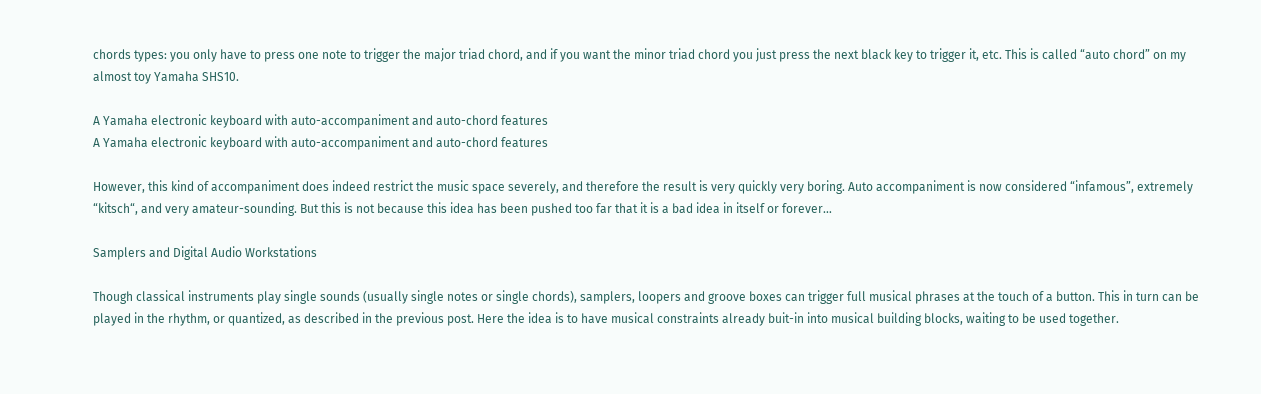chords types: you only have to press one note to trigger the major triad chord, and if you want the minor triad chord you just press the next black key to trigger it, etc. This is called “auto chord” on my almost toy Yamaha SHS10.

A Yamaha electronic keyboard with auto-accompaniment and auto-chord features
A Yamaha electronic keyboard with auto-accompaniment and auto-chord features

However, this kind of accompaniment does indeed restrict the music space severely, and therefore the result is very quickly very boring. Auto accompaniment is now considered “infamous”, extremely “kitsch“, and very amateur-sounding. But this is not because this idea has been pushed too far that it is a bad idea in itself or forever…

Samplers and Digital Audio Workstations

Though classical instruments play single sounds (usually single notes or single chords), samplers, loopers and groove boxes can trigger full musical phrases at the touch of a button. This in turn can be played in the rhythm, or quantized, as described in the previous post. Here the idea is to have musical constraints already buit-in into musical building blocks, waiting to be used together.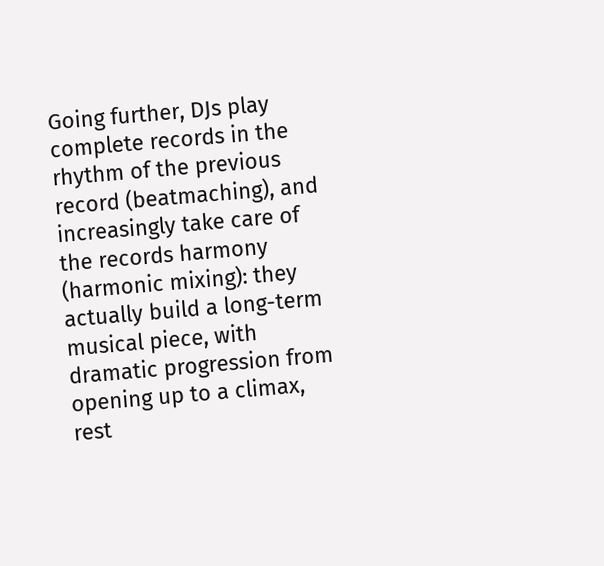Going further, DJs play complete records in the rhythm of the previous record (beatmaching), and increasingly take care of the records harmony (harmonic mixing): they actually build a long-term musical piece, with dramatic progression from opening up to a climax, rest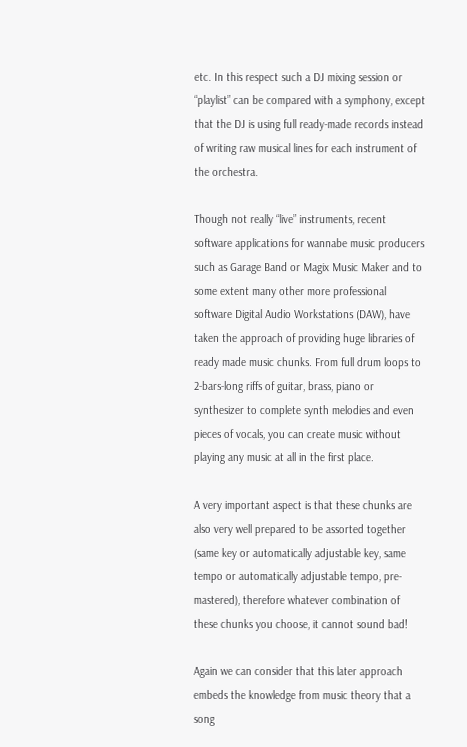etc. In this respect such a DJ mixing session or “playlist” can be compared with a symphony, except that the DJ is using full ready-made records instead of writing raw musical lines for each instrument of the orchestra.

Though not really “live” instruments, recent software applications for wannabe music producers such as Garage Band or Magix Music Maker and to some extent many other more professional software Digital Audio Workstations (DAW), have taken the approach of providing huge libraries of ready made music chunks. From full drum loops to 2-bars-long riffs of guitar, brass, piano or synthesizer to complete synth melodies and even pieces of vocals, you can create music without playing any music at all in the first place.

A very important aspect is that these chunks are also very well prepared to be assorted together (same key or automatically adjustable key, same tempo or automatically adjustable tempo, pre-mastered), therefore whatever combination of these chunks you choose, it cannot sound bad!

Again we can consider that this later approach embeds the knowledge from music theory that a song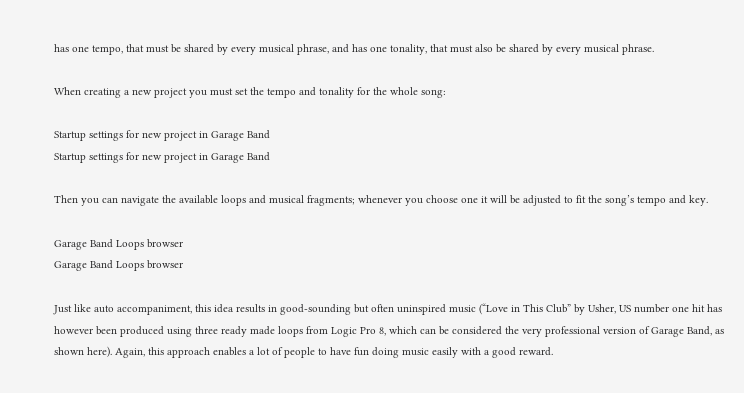has one tempo, that must be shared by every musical phrase, and has one tonality, that must also be shared by every musical phrase.

When creating a new project you must set the tempo and tonality for the whole song:

Startup settings for new project in Garage Band
Startup settings for new project in Garage Band

Then you can navigate the available loops and musical fragments; whenever you choose one it will be adjusted to fit the song’s tempo and key.

Garage Band Loops browser
Garage Band Loops browser

Just like auto accompaniment, this idea results in good-sounding but often uninspired music (“Love in This Club” by Usher, US number one hit has however been produced using three ready made loops from Logic Pro 8, which can be considered the very professional version of Garage Band, as shown here). Again, this approach enables a lot of people to have fun doing music easily with a good reward.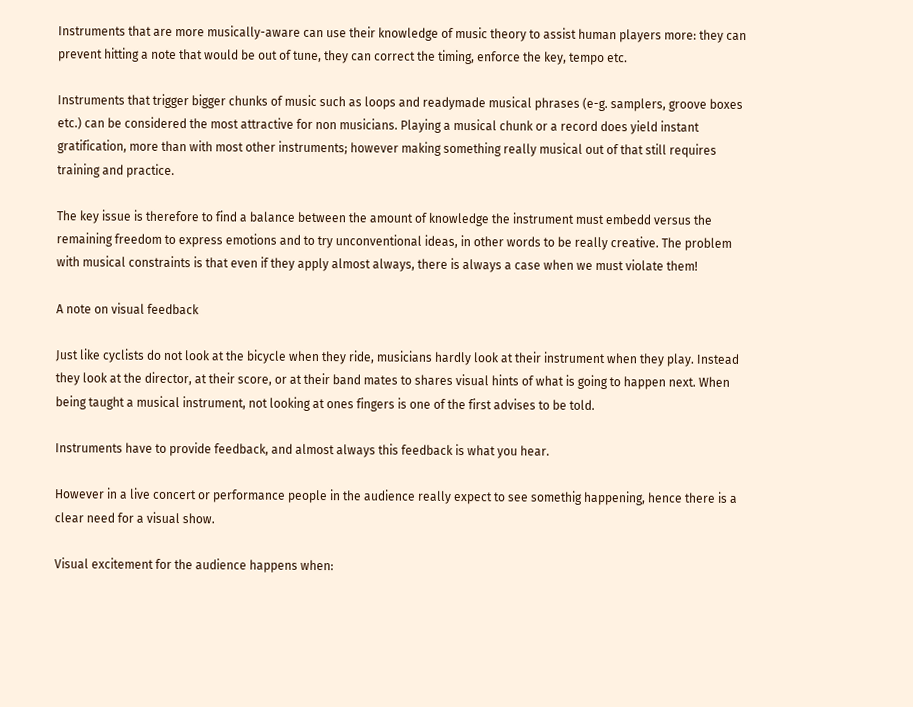Instruments that are more musically-aware can use their knowledge of music theory to assist human players more: they can prevent hitting a note that would be out of tune, they can correct the timing, enforce the key, tempo etc.

Instruments that trigger bigger chunks of music such as loops and readymade musical phrases (e-g. samplers, groove boxes etc.) can be considered the most attractive for non musicians. Playing a musical chunk or a record does yield instant gratification, more than with most other instruments; however making something really musical out of that still requires training and practice.

The key issue is therefore to find a balance between the amount of knowledge the instrument must embedd versus the remaining freedom to express emotions and to try unconventional ideas, in other words to be really creative. The problem with musical constraints is that even if they apply almost always, there is always a case when we must violate them!

A note on visual feedback

Just like cyclists do not look at the bicycle when they ride, musicians hardly look at their instrument when they play. Instead they look at the director, at their score, or at their band mates to shares visual hints of what is going to happen next. When being taught a musical instrument, not looking at ones fingers is one of the first advises to be told.

Instruments have to provide feedback, and almost always this feedback is what you hear.

However in a live concert or performance people in the audience really expect to see somethig happening, hence there is a clear need for a visual show.

Visual excitement for the audience happens when: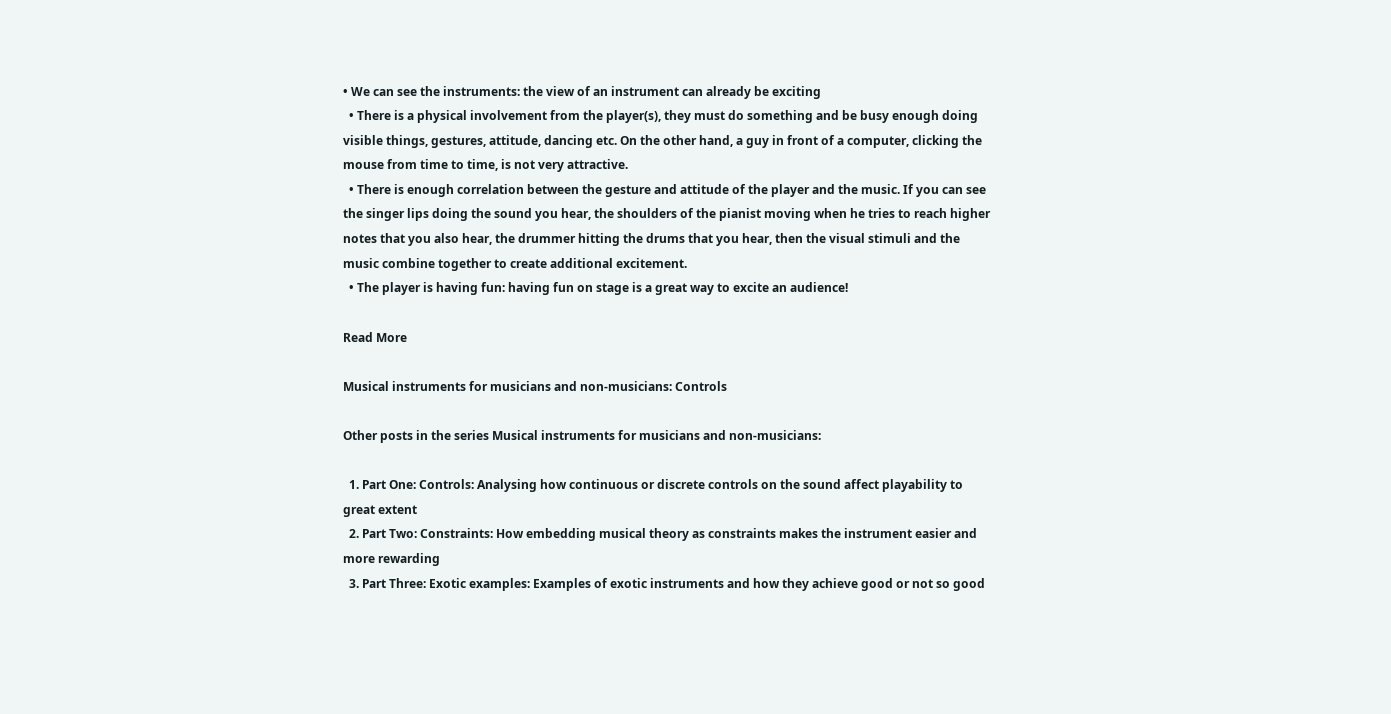• We can see the instruments: the view of an instrument can already be exciting
  • There is a physical involvement from the player(s), they must do something and be busy enough doing visible things, gestures, attitude, dancing etc. On the other hand, a guy in front of a computer, clicking the mouse from time to time, is not very attractive.
  • There is enough correlation between the gesture and attitude of the player and the music. If you can see the singer lips doing the sound you hear, the shoulders of the pianist moving when he tries to reach higher notes that you also hear, the drummer hitting the drums that you hear, then the visual stimuli and the music combine together to create additional excitement.
  • The player is having fun: having fun on stage is a great way to excite an audience!

Read More

Musical instruments for musicians and non-musicians: Controls

Other posts in the series Musical instruments for musicians and non-musicians:

  1. Part One: Controls: Analysing how continuous or discrete controls on the sound affect playability to great extent
  2. Part Two: Constraints: How embedding musical theory as constraints makes the instrument easier and more rewarding
  3. Part Three: Exotic examples: Examples of exotic instruments and how they achieve good or not so good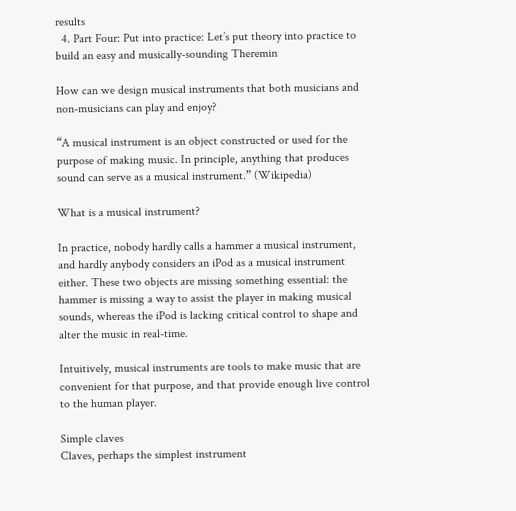results
  4. Part Four: Put into practice: Let’s put theory into practice to build an easy and musically-sounding Theremin

How can we design musical instruments that both musicians and non-musicians can play and enjoy?

“A musical instrument is an object constructed or used for the purpose of making music. In principle, anything that produces sound can serve as a musical instrument.” (Wikipedia)

What is a musical instrument?

In practice, nobody hardly calls a hammer a musical instrument, and hardly anybody considers an iPod as a musical instrument either. These two objects are missing something essential: the hammer is missing a way to assist the player in making musical sounds, whereas the iPod is lacking critical control to shape and alter the music in real-time.

Intuitively, musical instruments are tools to make music that are convenient for that purpose, and that provide enough live control to the human player.

Simple claves
Claves, perhaps the simplest instrument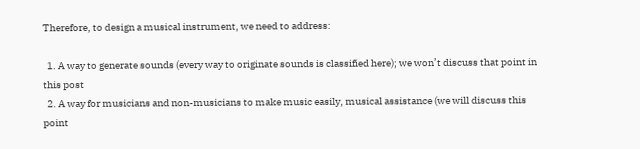Therefore, to design a musical instrument, we need to address:

  1. A way to generate sounds (every way to originate sounds is classified here); we won’t discuss that point in this post
  2. A way for musicians and non-musicians to make music easily, musical assistance (we will discuss this point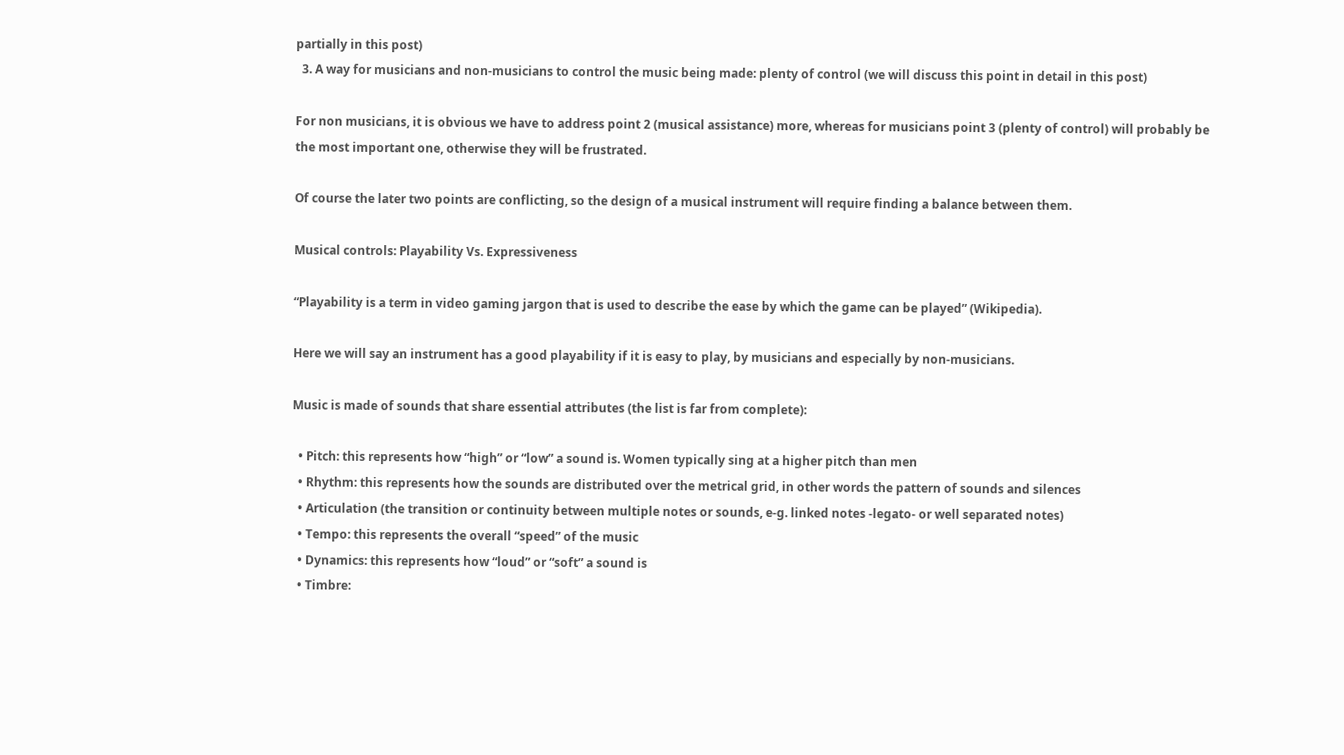partially in this post)
  3. A way for musicians and non-musicians to control the music being made: plenty of control (we will discuss this point in detail in this post)

For non musicians, it is obvious we have to address point 2 (musical assistance) more, whereas for musicians point 3 (plenty of control) will probably be the most important one, otherwise they will be frustrated.

Of course the later two points are conflicting, so the design of a musical instrument will require finding a balance between them.

Musical controls: Playability Vs. Expressiveness

“Playability is a term in video gaming jargon that is used to describe the ease by which the game can be played” (Wikipedia).

Here we will say an instrument has a good playability if it is easy to play, by musicians and especially by non-musicians.

Music is made of sounds that share essential attributes (the list is far from complete):

  • Pitch: this represents how “high” or “low” a sound is. Women typically sing at a higher pitch than men
  • Rhythm: this represents how the sounds are distributed over the metrical grid, in other words the pattern of sounds and silences
  • Articulation (the transition or continuity between multiple notes or sounds, e-g. linked notes -legato- or well separated notes)
  • Tempo: this represents the overall “speed” of the music
  • Dynamics: this represents how “loud” or “soft” a sound is
  • Timbre: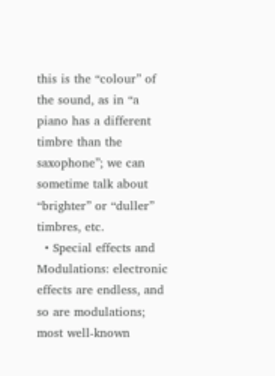this is the “colour” of the sound, as in “a piano has a different timbre than the saxophone”; we can sometime talk about “brighter” or “duller” timbres, etc.
  • Special effects and Modulations: electronic effects are endless, and so are modulations; most well-known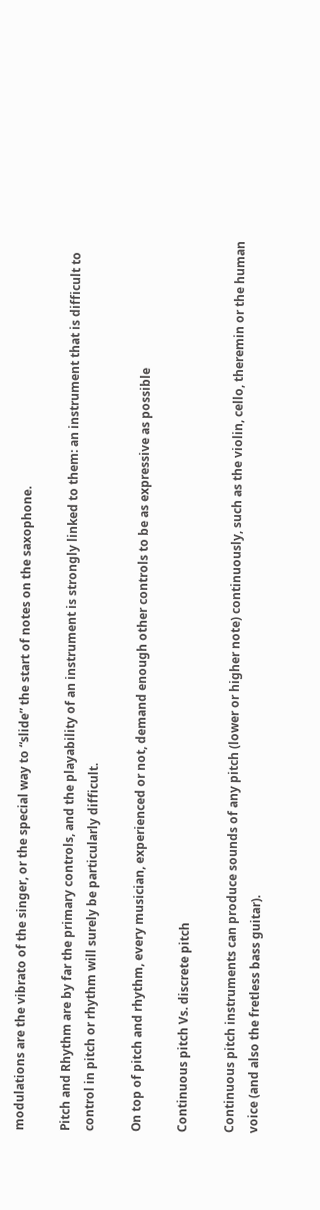modulations are the vibrato of the singer, or the special way to “slide” the start of notes on the saxophone.

Pitch and Rhythm are by far the primary controls, and the playability of an instrument is strongly linked to them: an instrument that is difficult to control in pitch or rhythm will surely be particularly difficult.

On top of pitch and rhythm, every musician, experienced or not, demand enough other controls to be as expressive as possible

Continuous pitch Vs. discrete pitch

Continuous pitch instruments can produce sounds of any pitch (lower or higher note) continuously, such as the violin, cello, theremin or the human voice (and also the fretless bass guitar).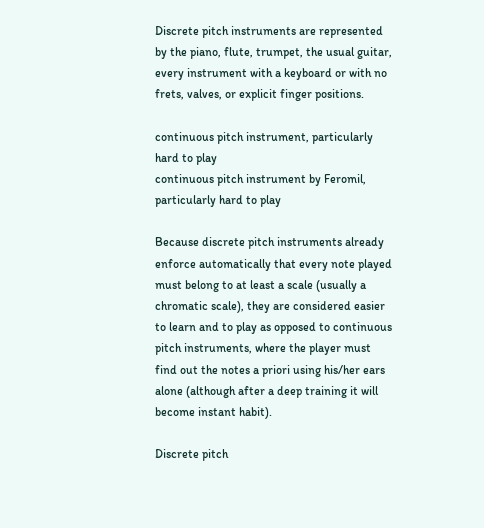Discrete pitch instruments are represented by the piano, flute, trumpet, the usual guitar, every instrument with a keyboard or with no frets, valves, or explicit finger positions.

continuous pitch instrument, particularly hard to play
continuous pitch instrument by Feromil, particularly hard to play

Because discrete pitch instruments already enforce automatically that every note played must belong to at least a scale (usually a chromatic scale), they are considered easier to learn and to play as opposed to continuous pitch instruments, where the player must find out the notes a priori using his/her ears alone (although after a deep training it will become instant habit).

Discrete pitch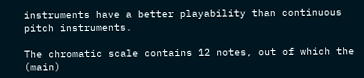instruments have a better playability than continuous pitch instruments.

The chromatic scale contains 12 notes, out of which the (main)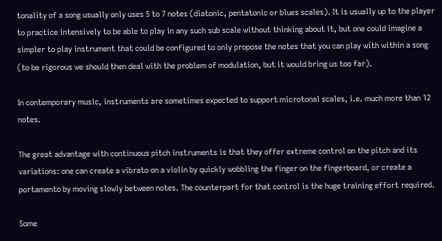tonality of a song usually only uses 5 to 7 notes (diatonic, pentatonic or blues scales). It is usually up to the player to practice intensively to be able to play in any such sub scale without thinking about it, but one could imagine a simpler to play instrument that could be configured to only propose the notes that you can play with within a song (to be rigorous we should then deal with the problem of modulation, but it would bring us too far).

In contemporary music, instruments are sometimes expected to support microtonal scales, i.e. much more than 12 notes.

The great advantage with continuous pitch instruments is that they offer extreme control on the pitch and its variations: one can create a vibrato on a violin by quickly wobbling the finger on the fingerboard, or create a portamento by moving slowly between notes. The counterpart for that control is the huge training effort required.

Some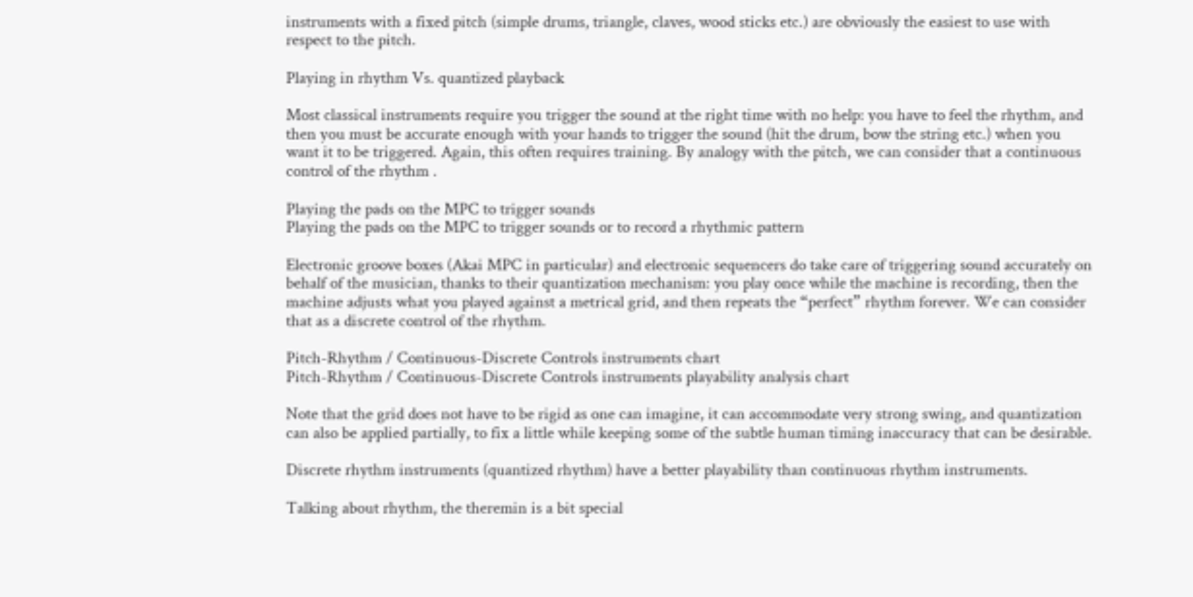instruments with a fixed pitch (simple drums, triangle, claves, wood sticks etc.) are obviously the easiest to use with respect to the pitch.

Playing in rhythm Vs. quantized playback

Most classical instruments require you trigger the sound at the right time with no help: you have to feel the rhythm, and then you must be accurate enough with your hands to trigger the sound (hit the drum, bow the string etc.) when you want it to be triggered. Again, this often requires training. By analogy with the pitch, we can consider that a continuous control of the rhythm .

Playing the pads on the MPC to trigger sounds
Playing the pads on the MPC to trigger sounds or to record a rhythmic pattern

Electronic groove boxes (Akai MPC in particular) and electronic sequencers do take care of triggering sound accurately on behalf of the musician, thanks to their quantization mechanism: you play once while the machine is recording, then the machine adjusts what you played against a metrical grid, and then repeats the “perfect” rhythm forever. We can consider that as a discrete control of the rhythm.

Pitch-Rhythm / Continuous-Discrete Controls instruments chart
Pitch-Rhythm / Continuous-Discrete Controls instruments playability analysis chart

Note that the grid does not have to be rigid as one can imagine, it can accommodate very strong swing, and quantization can also be applied partially, to fix a little while keeping some of the subtle human timing inaccuracy that can be desirable.

Discrete rhythm instruments (quantized rhythm) have a better playability than continuous rhythm instruments.

Talking about rhythm, the theremin is a bit special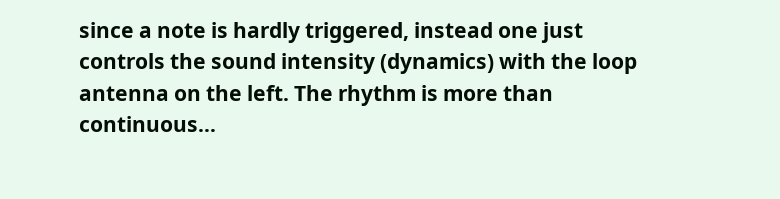since a note is hardly triggered, instead one just controls the sound intensity (dynamics) with the loop antenna on the left. The rhythm is more than continuous…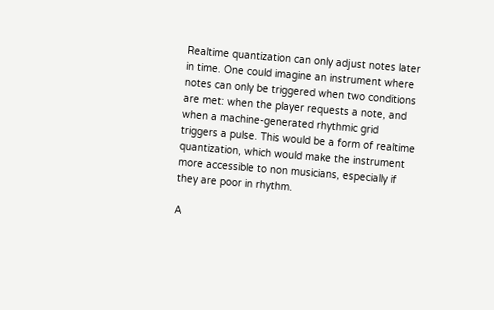Realtime quantization can only adjust notes later in time. One could imagine an instrument where notes can only be triggered when two conditions are met: when the player requests a note, and when a machine-generated rhythmic grid triggers a pulse. This would be a form of realtime quantization, which would make the instrument more accessible to non musicians, especially if they are poor in rhythm.

A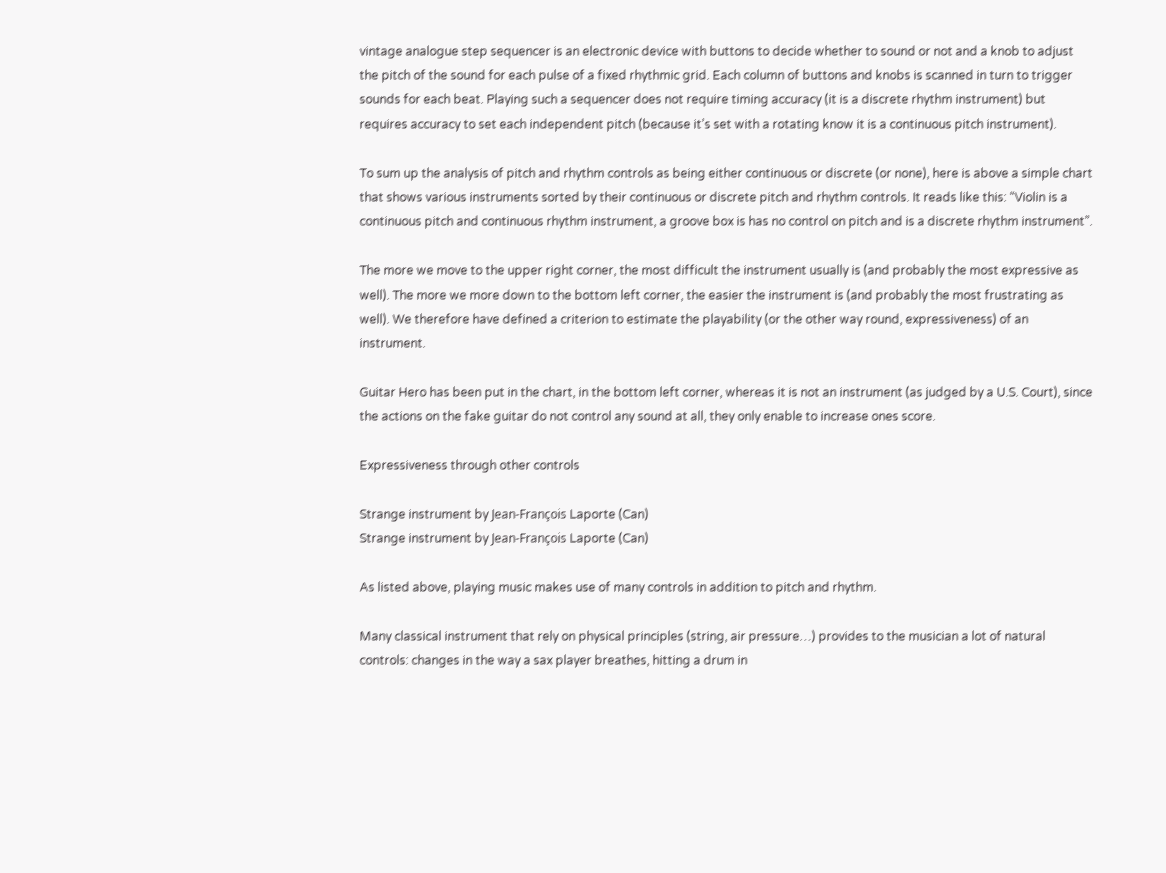vintage analogue step sequencer is an electronic device with buttons to decide whether to sound or not and a knob to adjust the pitch of the sound for each pulse of a fixed rhythmic grid. Each column of buttons and knobs is scanned in turn to trigger sounds for each beat. Playing such a sequencer does not require timing accuracy (it is a discrete rhythm instrument) but requires accuracy to set each independent pitch (because it’s set with a rotating know it is a continuous pitch instrument).

To sum up the analysis of pitch and rhythm controls as being either continuous or discrete (or none), here is above a simple chart that shows various instruments sorted by their continuous or discrete pitch and rhythm controls. It reads like this: “Violin is a continuous pitch and continuous rhythm instrument, a groove box is has no control on pitch and is a discrete rhythm instrument”.

The more we move to the upper right corner, the most difficult the instrument usually is (and probably the most expressive as well). The more we more down to the bottom left corner, the easier the instrument is (and probably the most frustrating as well). We therefore have defined a criterion to estimate the playability (or the other way round, expressiveness) of an instrument.

Guitar Hero has been put in the chart, in the bottom left corner, whereas it is not an instrument (as judged by a U.S. Court), since the actions on the fake guitar do not control any sound at all, they only enable to increase ones score.

Expressiveness through other controls

Strange instrument by Jean-François Laporte (Can)
Strange instrument by Jean-François Laporte (Can)

As listed above, playing music makes use of many controls in addition to pitch and rhythm.

Many classical instrument that rely on physical principles (string, air pressure…) provides to the musician a lot of natural controls: changes in the way a sax player breathes, hitting a drum in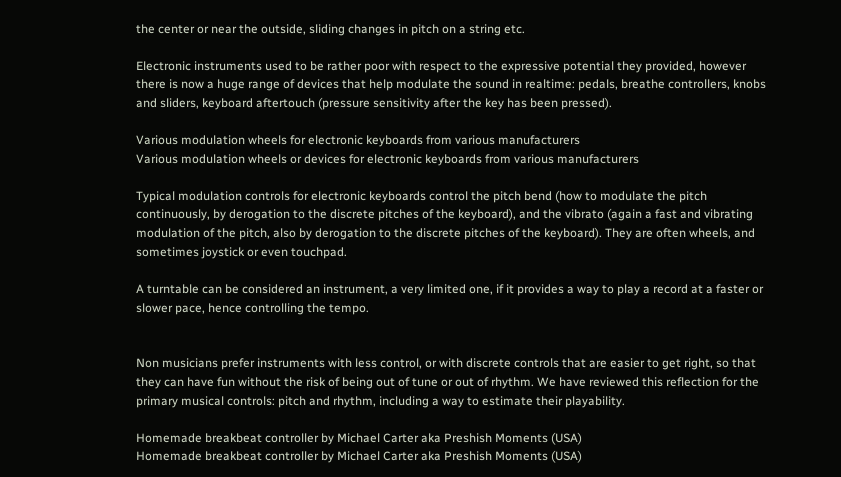the center or near the outside, sliding changes in pitch on a string etc.

Electronic instruments used to be rather poor with respect to the expressive potential they provided, however there is now a huge range of devices that help modulate the sound in realtime: pedals, breathe controllers, knobs and sliders, keyboard aftertouch (pressure sensitivity after the key has been pressed).

Various modulation wheels for electronic keyboards from various manufacturers
Various modulation wheels or devices for electronic keyboards from various manufacturers

Typical modulation controls for electronic keyboards control the pitch bend (how to modulate the pitch continuously, by derogation to the discrete pitches of the keyboard), and the vibrato (again a fast and vibrating modulation of the pitch, also by derogation to the discrete pitches of the keyboard). They are often wheels, and sometimes joystick or even touchpad.

A turntable can be considered an instrument, a very limited one, if it provides a way to play a record at a faster or slower pace, hence controlling the tempo.


Non musicians prefer instruments with less control, or with discrete controls that are easier to get right, so that they can have fun without the risk of being out of tune or out of rhythm. We have reviewed this reflection for the primary musical controls: pitch and rhythm, including a way to estimate their playability.

Homemade breakbeat controller by Michael Carter aka Preshish Moments (USA)
Homemade breakbeat controller by Michael Carter aka Preshish Moments (USA)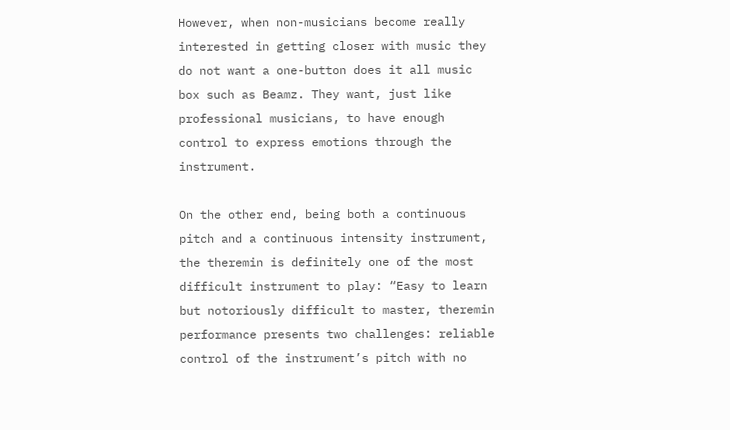However, when non-musicians become really interested in getting closer with music they do not want a one-button does it all music box such as Beamz. They want, just like professional musicians, to have enough control to express emotions through the instrument.

On the other end, being both a continuous pitch and a continuous intensity instrument, the theremin is definitely one of the most difficult instrument to play: “Easy to learn but notoriously difficult to master, theremin performance presents two challenges: reliable control of the instrument’s pitch with no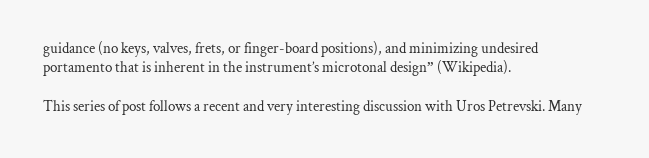guidance (no keys, valves, frets, or finger-board positions), and minimizing undesired portamento that is inherent in the instrument’s microtonal design” (Wikipedia).

This series of post follows a recent and very interesting discussion with Uros Petrevski. Many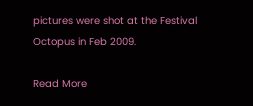pictures were shot at the Festival Octopus in Feb 2009.

Read More